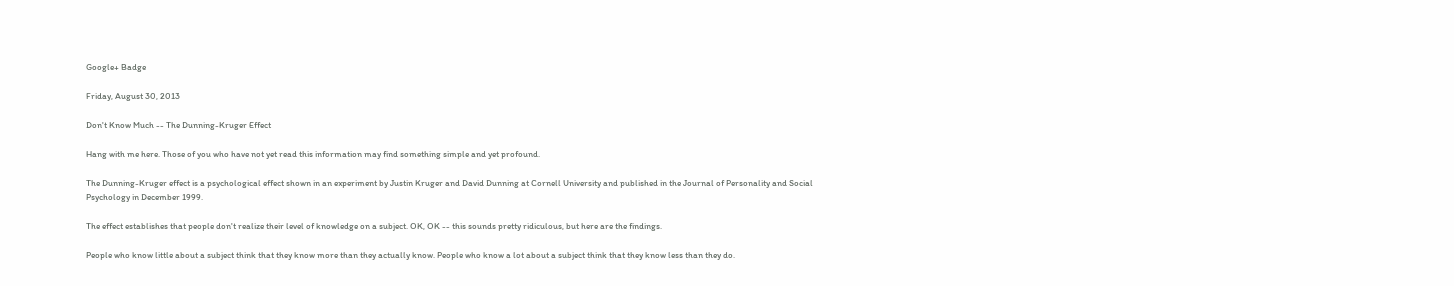Google+ Badge

Friday, August 30, 2013

Don't Know Much -- The Dunning-Kruger Effect

Hang with me here. Those of you who have not yet read this information may find something simple and yet profound.

The Dunning-Kruger effect is a psychological effect shown in an experiment by Justin Kruger and David Dunning at Cornell University and published in the Journal of Personality and Social Psychology in December 1999.

The effect establishes that people don't realize their level of knowledge on a subject. OK, OK -- this sounds pretty ridiculous, but here are the findings.

People who know little about a subject think that they know more than they actually know. People who know a lot about a subject think that they know less than they do.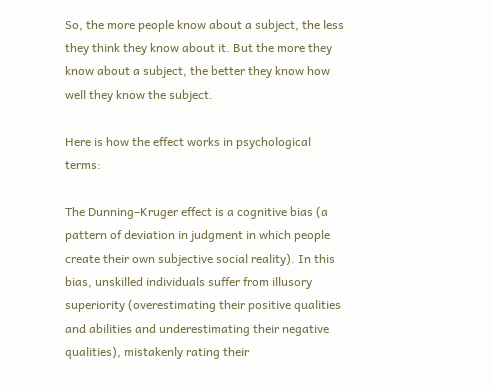So, the more people know about a subject, the less they think they know about it. But the more they know about a subject, the better they know how well they know the subject.

Here is how the effect works in psychological terms:

The Dunning–Kruger effect is a cognitive bias (a pattern of deviation in judgment in which people  create their own subjective social reality). In this bias, unskilled individuals suffer from illusory superiority (overestimating their positive qualities and abilities and underestimating their negative qualities), mistakenly rating their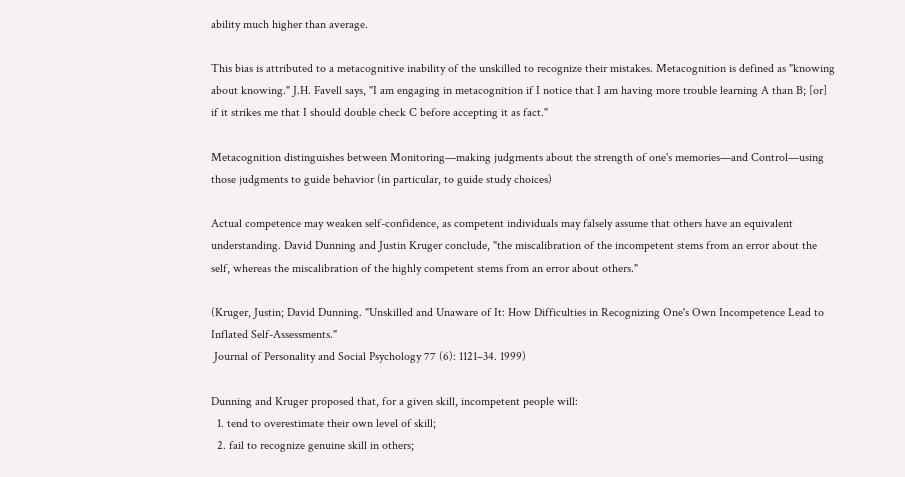ability much higher than average.

This bias is attributed to a metacognitive inability of the unskilled to recognize their mistakes. Metacognition is defined as "knowing about knowing." J.H. Favell says, "I am engaging in metacognition if I notice that I am having more trouble learning A than B; [or] if it strikes me that I should double check C before accepting it as fact."

Metacognition distinguishes between Monitoring—making judgments about the strength of one's memories—and Control—using those judgments to guide behavior (in particular, to guide study choices)

Actual competence may weaken self-confidence, as competent individuals may falsely assume that others have an equivalent understanding. David Dunning and Justin Kruger conclude, "the miscalibration of the incompetent stems from an error about the self, whereas the miscalibration of the highly competent stems from an error about others."

(Kruger, Justin; David Dunning. "Unskilled and Unaware of It: How Difficulties in Recognizing One's Own Incompetence Lead to Inflated Self-Assessments."
 Journal of Personality and Social Psychology 77 (6): 1121–34. 1999)

Dunning and Kruger proposed that, for a given skill, incompetent people will:
  1. tend to overestimate their own level of skill;
  2. fail to recognize genuine skill in others;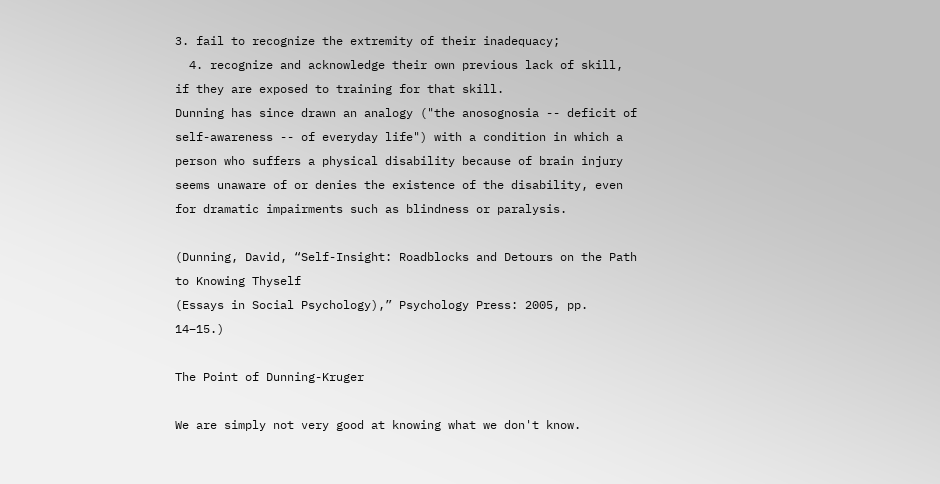3. fail to recognize the extremity of their inadequacy;
  4. recognize and acknowledge their own previous lack of skill, if they are exposed to training for that skill.
Dunning has since drawn an analogy ("the anosognosia -- deficit of self-awareness -- of everyday life") with a condition in which a person who suffers a physical disability because of brain injury seems unaware of or denies the existence of the disability, even for dramatic impairments such as blindness or paralysis.

(Dunning, David, “Self-Insight: Roadblocks and Detours on the Path to Knowing Thyself
(Essays in Social Psychology),” Psychology Press: 2005, pp. 14–15.)

The Point of Dunning-Kruger

We are simply not very good at knowing what we don't know.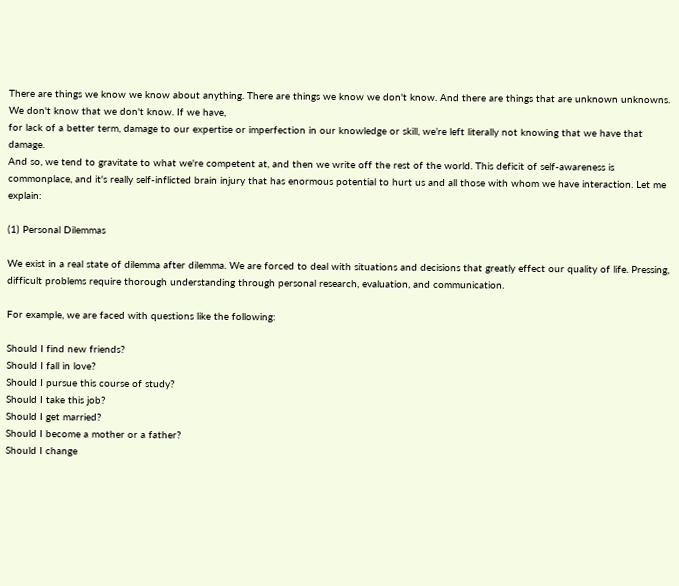There are things we know we know about anything. There are things we know we don't know. And there are things that are unknown unknowns. We don't know that we don't know. If we have,
for lack of a better term, damage to our expertise or imperfection in our knowledge or skill, we’re left literally not knowing that we have that damage.
And so, we tend to gravitate to what we're competent at, and then we write off the rest of the world. This deficit of self-awareness is commonplace, and it's really self-inflicted brain injury that has enormous potential to hurt us and all those with whom we have interaction. Let me explain:

(1) Personal Dilemmas

We exist in a real state of dilemma after dilemma. We are forced to deal with situations and decisions that greatly effect our quality of life. Pressing, difficult problems require thorough understanding through personal research, evaluation, and communication.

For example, we are faced with questions like the following:

Should I find new friends?
Should I fall in love?
Should I pursue this course of study?
Should I take this job?
Should I get married?
Should I become a mother or a father?
Should I change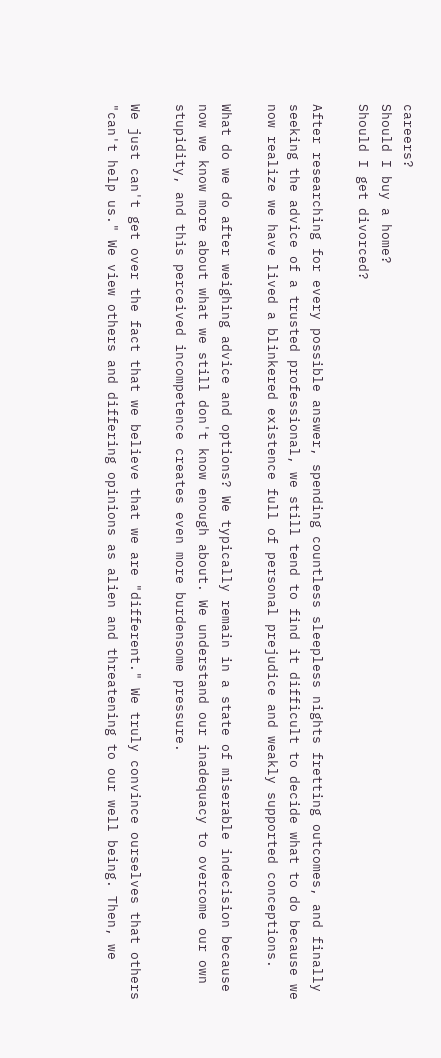careers?
Should I buy a home?
Should I get divorced?

After researching for every possible answer, spending countless sleepless nights fretting outcomes, and finally seeking the advice of a trusted professional, we still tend to find it difficult to decide what to do because we now realize we have lived a blinkered existence full of personal prejudice and weakly supported conceptions.

What do we do after weighing advice and options? We typically remain in a state of miserable indecision because now we know more about what we still don't know enough about. We understand our inadequacy to overcome our own stupidity, and this perceived incompetence creates even more burdensome pressure.

We just can't get over the fact that we believe that we are "different." We truly convince ourselves that others "can't help us." We view others and differing opinions as alien and threatening to our well being. Then, we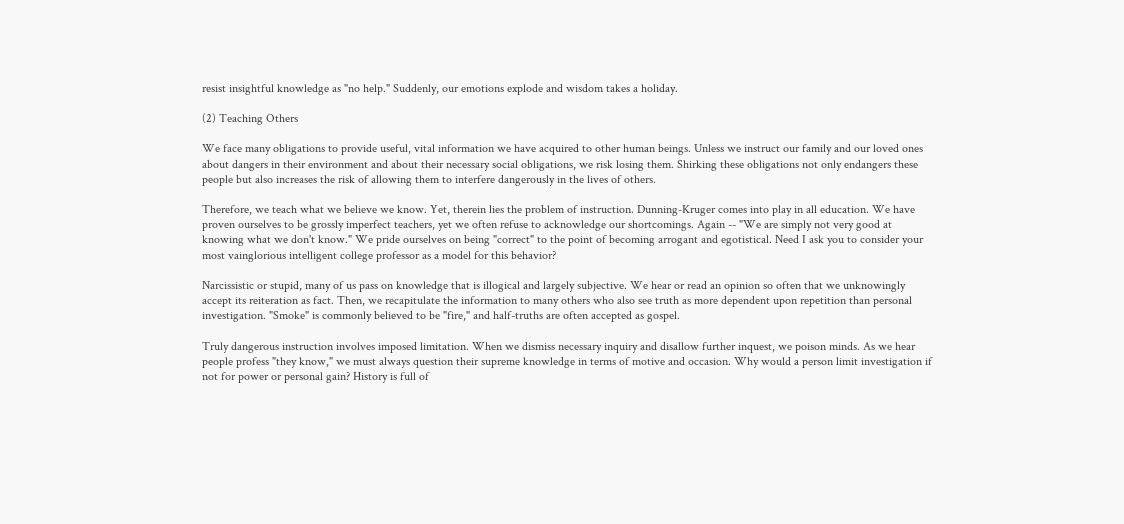resist insightful knowledge as "no help." Suddenly, our emotions explode and wisdom takes a holiday.

(2) Teaching Others

We face many obligations to provide useful, vital information we have acquired to other human beings. Unless we instruct our family and our loved ones about dangers in their environment and about their necessary social obligations, we risk losing them. Shirking these obligations not only endangers these people but also increases the risk of allowing them to interfere dangerously in the lives of others.

Therefore, we teach what we believe we know. Yet, therein lies the problem of instruction. Dunning-Kruger comes into play in all education. We have proven ourselves to be grossly imperfect teachers, yet we often refuse to acknowledge our shortcomings. Again -- "We are simply not very good at knowing what we don't know." We pride ourselves on being "correct" to the point of becoming arrogant and egotistical. Need I ask you to consider your most vainglorious intelligent college professor as a model for this behavior?

Narcissistic or stupid, many of us pass on knowledge that is illogical and largely subjective. We hear or read an opinion so often that we unknowingly accept its reiteration as fact. Then, we recapitulate the information to many others who also see truth as more dependent upon repetition than personal investigation. "Smoke" is commonly believed to be "fire," and half-truths are often accepted as gospel.

Truly dangerous instruction involves imposed limitation. When we dismiss necessary inquiry and disallow further inquest, we poison minds. As we hear people profess "they know," we must always question their supreme knowledge in terms of motive and occasion. Why would a person limit investigation if not for power or personal gain? History is full of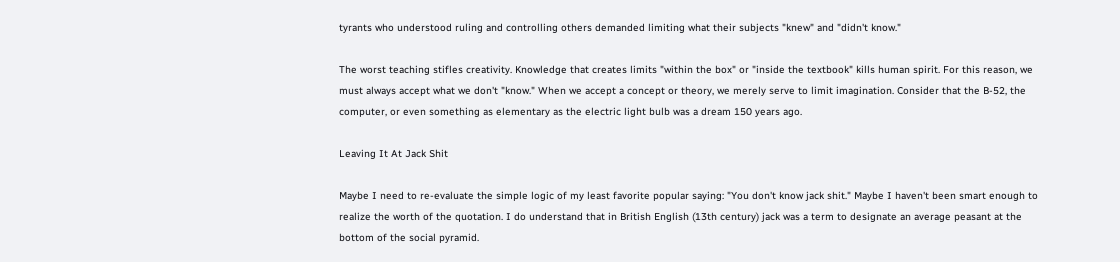tyrants who understood ruling and controlling others demanded limiting what their subjects "knew" and "didn't know."

The worst teaching stifles creativity. Knowledge that creates limits "within the box" or "inside the textbook" kills human spirit. For this reason, we must always accept what we don't "know." When we accept a concept or theory, we merely serve to limit imagination. Consider that the B-52, the computer, or even something as elementary as the electric light bulb was a dream 150 years ago.

Leaving It At Jack Shit

Maybe I need to re-evaluate the simple logic of my least favorite popular saying: "You don't know jack shit." Maybe I haven't been smart enough to realize the worth of the quotation. I do understand that in British English (13th century) jack was a term to designate an average peasant at the bottom of the social pyramid.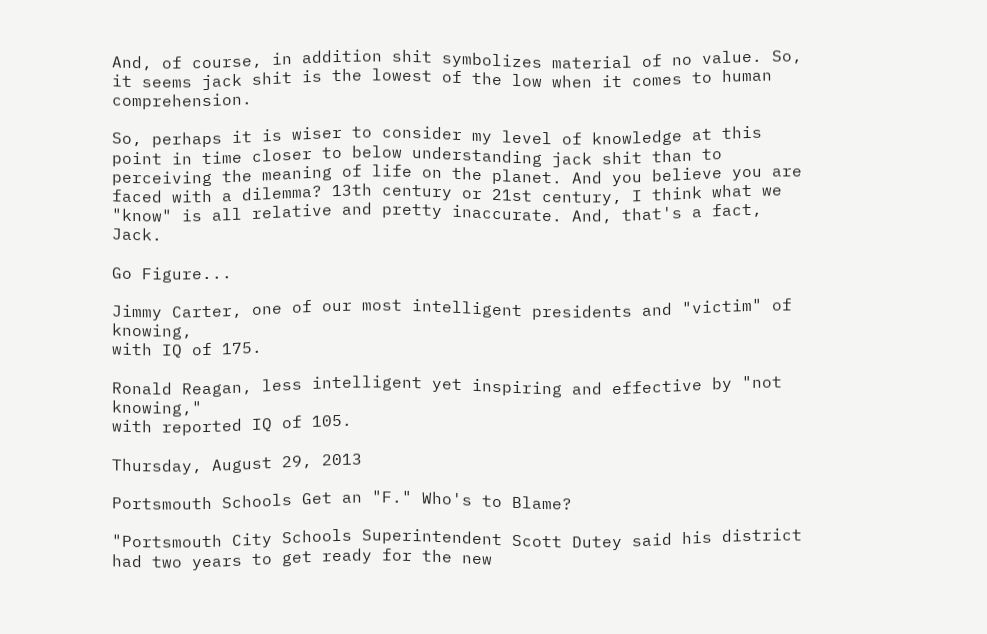And, of course, in addition shit symbolizes material of no value. So, it seems jack shit is the lowest of the low when it comes to human comprehension.

So, perhaps it is wiser to consider my level of knowledge at this point in time closer to below understanding jack shit than to perceiving the meaning of life on the planet. And you believe you are faced with a dilemma? 13th century or 21st century, I think what we "know" is all relative and pretty inaccurate. And, that's a fact, Jack.

Go Figure...

Jimmy Carter, one of our most intelligent presidents and "victim" of knowing,
with IQ of 175.

Ronald Reagan, less intelligent yet inspiring and effective by "not knowing,"
with reported IQ of 105.

Thursday, August 29, 2013

Portsmouth Schools Get an "F." Who's to Blame?

"Portsmouth City Schools Superintendent Scott Dutey said his district had two years to get ready for the new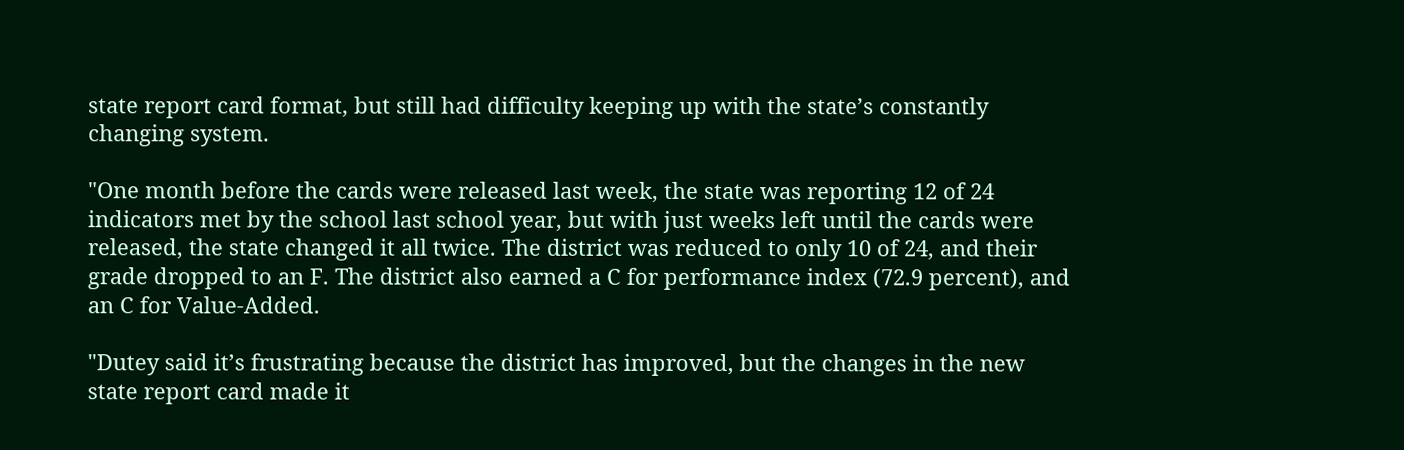state report card format, but still had difficulty keeping up with the state’s constantly changing system.

"One month before the cards were released last week, the state was reporting 12 of 24 indicators met by the school last school year, but with just weeks left until the cards were released, the state changed it all twice. The district was reduced to only 10 of 24, and their grade dropped to an F. The district also earned a C for performance index (72.9 percent), and an C for Value-Added.

"Dutey said it’s frustrating because the district has improved, but the changes in the new state report card made it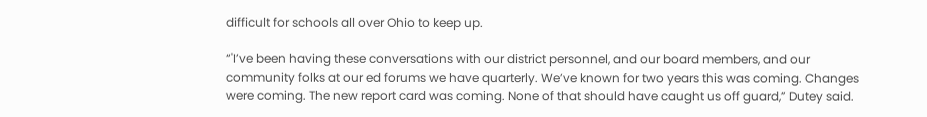difficult for schools all over Ohio to keep up.

“'I’ve been having these conversations with our district personnel, and our board members, and our community folks at our ed forums we have quarterly. We’ve known for two years this was coming. Changes were coming. The new report card was coming. None of that should have caught us off guard,” Dutey said.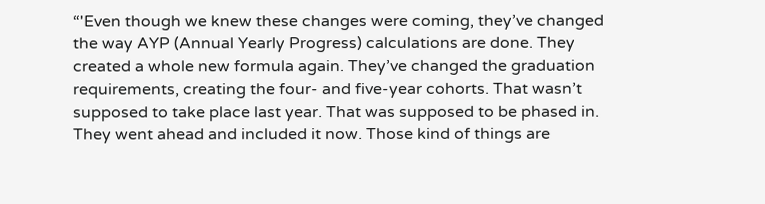“'Even though we knew these changes were coming, they’ve changed the way AYP (Annual Yearly Progress) calculations are done. They created a whole new formula again. They’ve changed the graduation requirements, creating the four- and five-year cohorts. That wasn’t supposed to take place last year. That was supposed to be phased in. They went ahead and included it now. Those kind of things are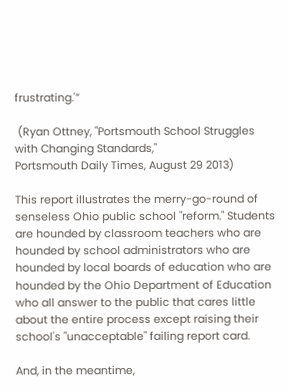frustrating.'”

 (Ryan Ottney, "Portsmouth School Struggles with Changing Standards,"
Portsmouth Daily Times, August 29 2013)

This report illustrates the merry-go-round of senseless Ohio public school "reform." Students are hounded by classroom teachers who are hounded by school administrators who are hounded by local boards of education who are hounded by the Ohio Department of Education who all answer to the public that cares little about the entire process except raising their school's "unacceptable" failing report card.

And, in the meantime,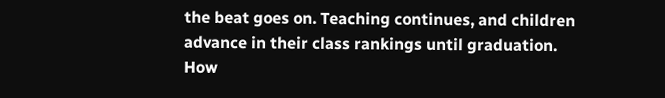the beat goes on. Teaching continues, and children advance in their class rankings until graduation. How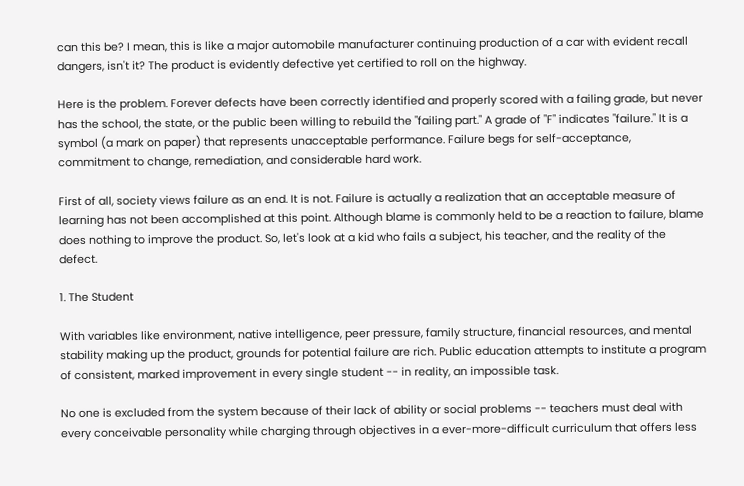can this be? I mean, this is like a major automobile manufacturer continuing production of a car with evident recall dangers, isn't it? The product is evidently defective yet certified to roll on the highway.

Here is the problem. Forever defects have been correctly identified and properly scored with a failing grade, but never has the school, the state, or the public been willing to rebuild the "failing part." A grade of "F" indicates "failure." It is a symbol (a mark on paper) that represents unacceptable performance. Failure begs for self-acceptance, commitment to change, remediation, and considerable hard work.

First of all, society views failure as an end. It is not. Failure is actually a realization that an acceptable measure of learning has not been accomplished at this point. Although blame is commonly held to be a reaction to failure, blame does nothing to improve the product. So, let's look at a kid who fails a subject, his teacher, and the reality of the defect.

1. The Student

With variables like environment, native intelligence, peer pressure, family structure, financial resources, and mental stability making up the product, grounds for potential failure are rich. Public education attempts to institute a program of consistent, marked improvement in every single student -- in reality, an impossible task.

No one is excluded from the system because of their lack of ability or social problems -- teachers must deal with every conceivable personality while charging through objectives in a ever-more-difficult curriculum that offers less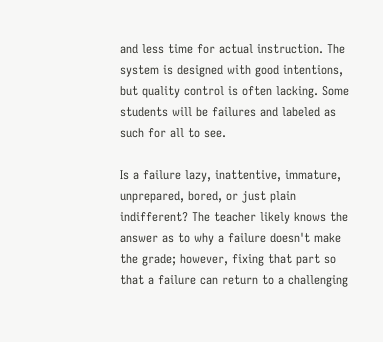and less time for actual instruction. The system is designed with good intentions, but quality control is often lacking. Some students will be failures and labeled as such for all to see.

Is a failure lazy, inattentive, immature, unprepared, bored, or just plain indifferent? The teacher likely knows the answer as to why a failure doesn't make the grade; however, fixing that part so that a failure can return to a challenging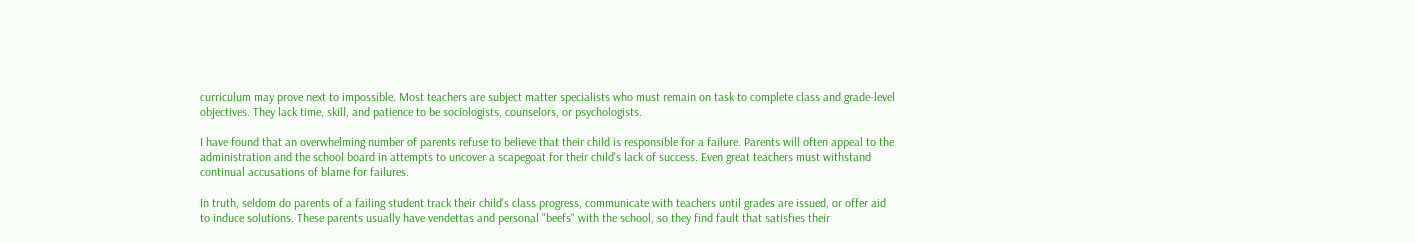curriculum may prove next to impossible. Most teachers are subject matter specialists who must remain on task to complete class and grade-level objectives. They lack time, skill, and patience to be sociologists, counselors, or psychologists.

I have found that an overwhelming number of parents refuse to believe that their child is responsible for a failure. Parents will often appeal to the administration and the school board in attempts to uncover a scapegoat for their child's lack of success. Even great teachers must withstand continual accusations of blame for failures.

In truth, seldom do parents of a failing student track their child's class progress, communicate with teachers until grades are issued, or offer aid to induce solutions. These parents usually have vendettas and personal "beefs" with the school, so they find fault that satisfies their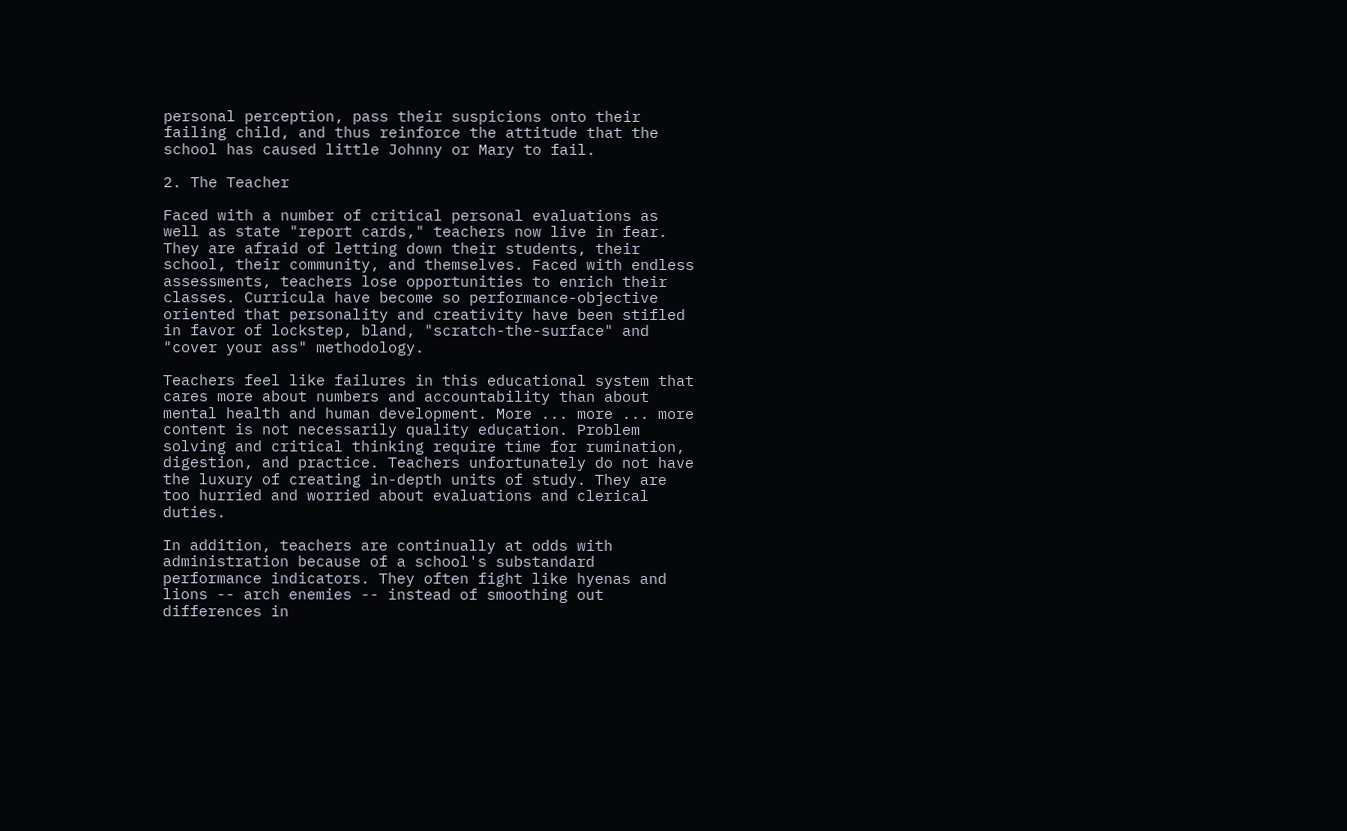personal perception, pass their suspicions onto their failing child, and thus reinforce the attitude that the school has caused little Johnny or Mary to fail.

2. The Teacher

Faced with a number of critical personal evaluations as well as state "report cards," teachers now live in fear. They are afraid of letting down their students, their school, their community, and themselves. Faced with endless assessments, teachers lose opportunities to enrich their classes. Curricula have become so performance-objective oriented that personality and creativity have been stifled in favor of lockstep, bland, "scratch-the-surface" and "cover your ass" methodology.

Teachers feel like failures in this educational system that cares more about numbers and accountability than about mental health and human development. More ... more ... more content is not necessarily quality education. Problem solving and critical thinking require time for rumination, digestion, and practice. Teachers unfortunately do not have the luxury of creating in-depth units of study. They are too hurried and worried about evaluations and clerical duties.

In addition, teachers are continually at odds with administration because of a school's substandard performance indicators. They often fight like hyenas and lions -- arch enemies -- instead of smoothing out differences in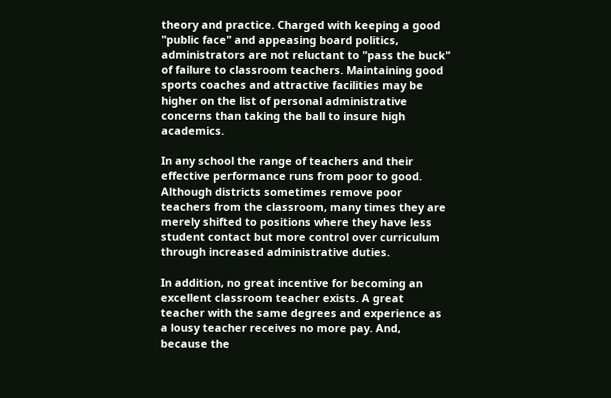theory and practice. Charged with keeping a good "public face" and appeasing board politics, administrators are not reluctant to "pass the buck" of failure to classroom teachers. Maintaining good sports coaches and attractive facilities may be higher on the list of personal administrative concerns than taking the ball to insure high academics.

In any school the range of teachers and their effective performance runs from poor to good. Although districts sometimes remove poor teachers from the classroom, many times they are merely shifted to positions where they have less student contact but more control over curriculum through increased administrative duties.

In addition, no great incentive for becoming an excellent classroom teacher exists. A great teacher with the same degrees and experience as a lousy teacher receives no more pay. And, because the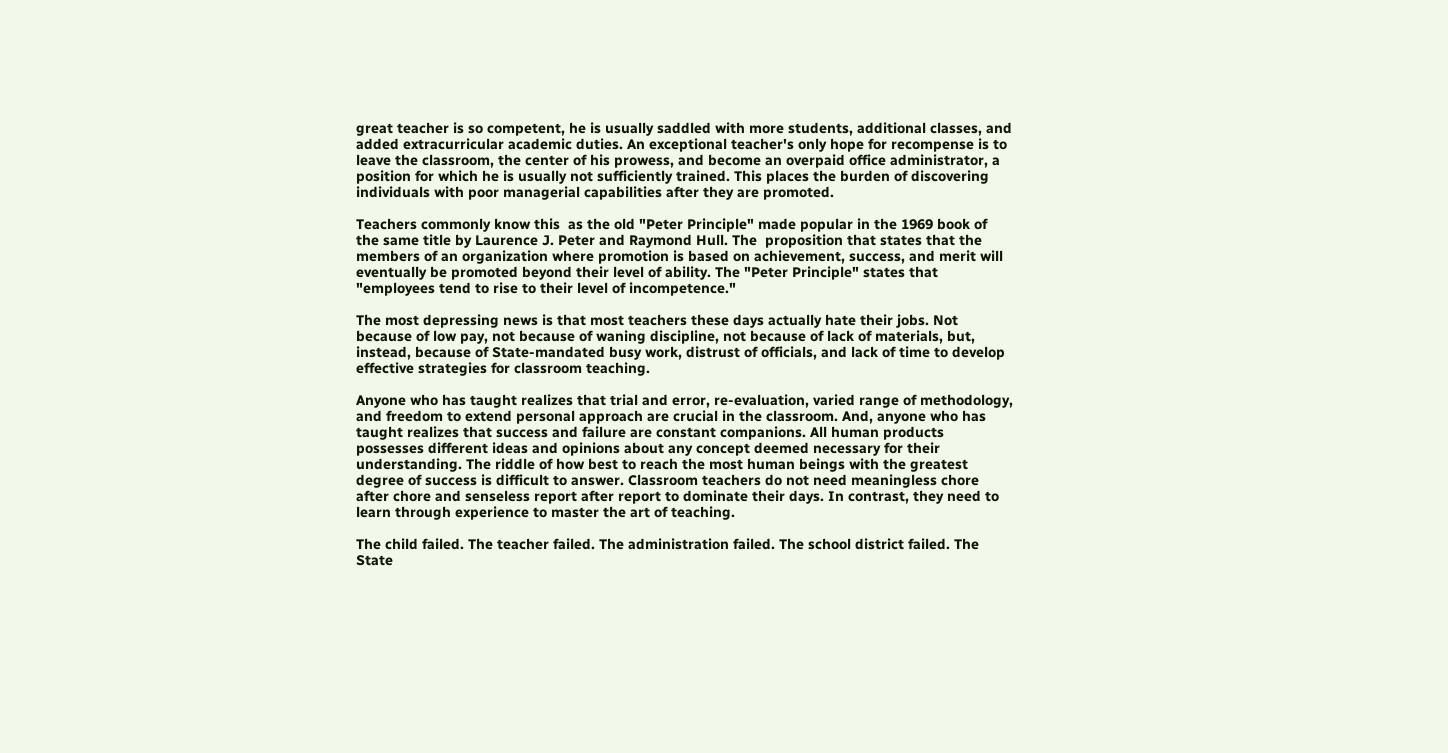great teacher is so competent, he is usually saddled with more students, additional classes, and added extracurricular academic duties. An exceptional teacher's only hope for recompense is to leave the classroom, the center of his prowess, and become an overpaid office administrator, a position for which he is usually not sufficiently trained. This places the burden of discovering individuals with poor managerial capabilities after they are promoted.

Teachers commonly know this  as the old "Peter Principle" made popular in the 1969 book of the same title by Laurence J. Peter and Raymond Hull. The  proposition that states that the members of an organization where promotion is based on achievement, success, and merit will eventually be promoted beyond their level of ability. The "Peter Principle" states that "employees tend to rise to their level of incompetence."

The most depressing news is that most teachers these days actually hate their jobs. Not because of low pay, not because of waning discipline, not because of lack of materials, but, instead, because of State-mandated busy work, distrust of officials, and lack of time to develop effective strategies for classroom teaching.

Anyone who has taught realizes that trial and error, re-evaluation, varied range of methodology, and freedom to extend personal approach are crucial in the classroom. And, anyone who has taught realizes that success and failure are constant companions. All human products possesses different ideas and opinions about any concept deemed necessary for their understanding. The riddle of how best to reach the most human beings with the greatest degree of success is difficult to answer. Classroom teachers do not need meaningless chore after chore and senseless report after report to dominate their days. In contrast, they need to learn through experience to master the art of teaching.

The child failed. The teacher failed. The administration failed. The school district failed. The State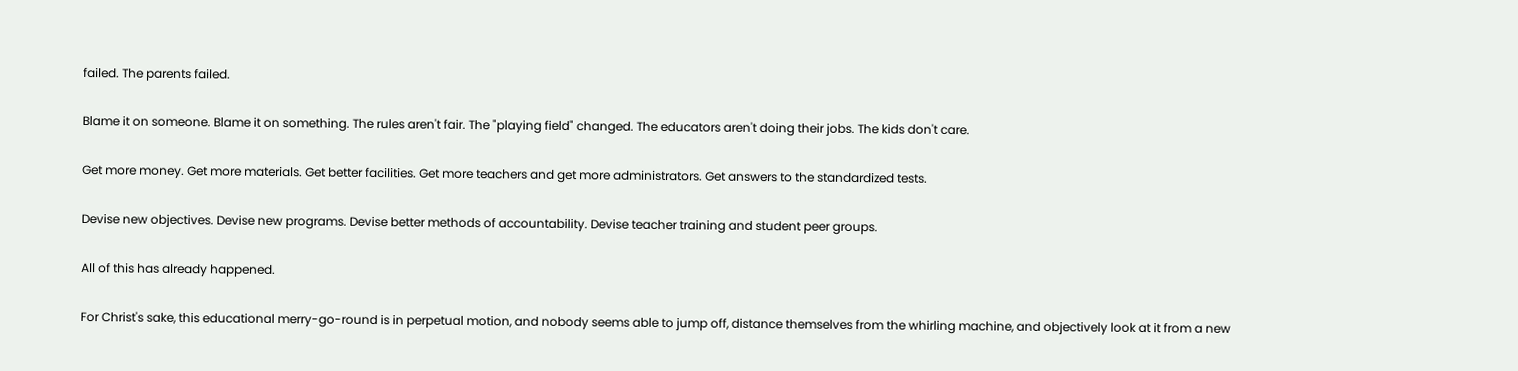failed. The parents failed.

Blame it on someone. Blame it on something. The rules aren't fair. The "playing field" changed. The educators aren't doing their jobs. The kids don't care.

Get more money. Get more materials. Get better facilities. Get more teachers and get more administrators. Get answers to the standardized tests.

Devise new objectives. Devise new programs. Devise better methods of accountability. Devise teacher training and student peer groups.

All of this has already happened.

For Christ's sake, this educational merry-go-round is in perpetual motion, and nobody seems able to jump off, distance themselves from the whirling machine, and objectively look at it from a new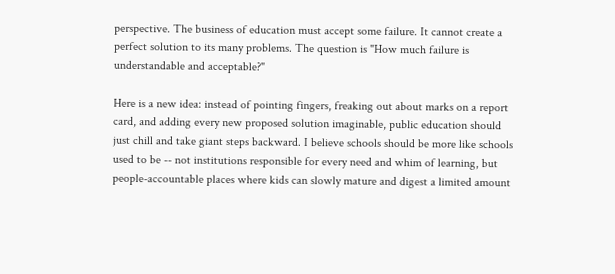perspective. The business of education must accept some failure. It cannot create a perfect solution to its many problems. The question is "How much failure is understandable and acceptable?"

Here is a new idea: instead of pointing fingers, freaking out about marks on a report card, and adding every new proposed solution imaginable, public education should just chill and take giant steps backward. I believe schools should be more like schools used to be -- not institutions responsible for every need and whim of learning, but people-accountable places where kids can slowly mature and digest a limited amount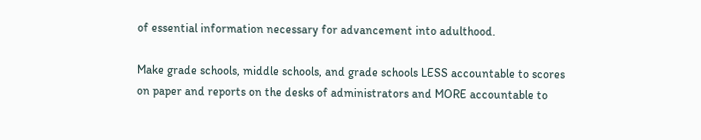of essential information necessary for advancement into adulthood.

Make grade schools, middle schools, and grade schools LESS accountable to scores on paper and reports on the desks of administrators and MORE accountable to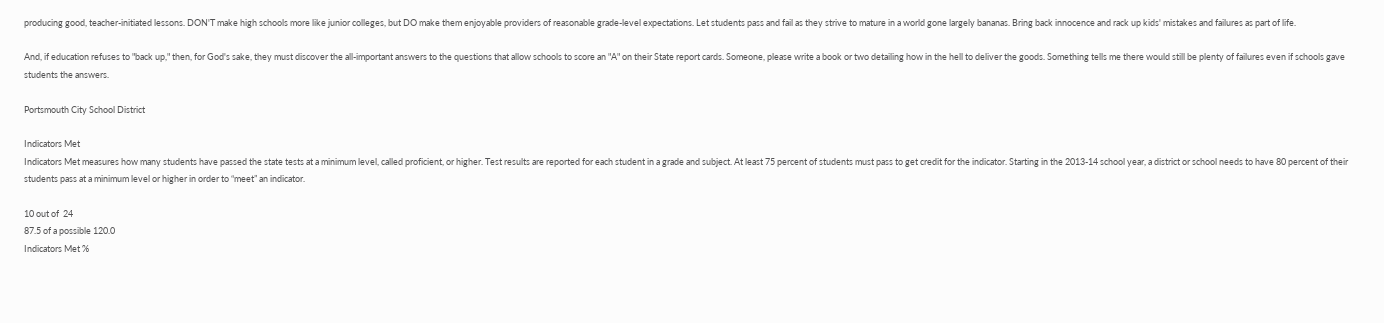producing good, teacher-initiated lessons. DON'T make high schools more like junior colleges, but DO make them enjoyable providers of reasonable grade-level expectations. Let students pass and fail as they strive to mature in a world gone largely bananas. Bring back innocence and rack up kids' mistakes and failures as part of life.

And, if education refuses to "back up," then, for God's sake, they must discover the all-important answers to the questions that allow schools to score an "A" on their State report cards. Someone, please write a book or two detailing how in the hell to deliver the goods. Something tells me there would still be plenty of failures even if schools gave students the answers.

Portsmouth City School District

Indicators Met
Indicators Met measures how many students have passed the state tests at a minimum level, called proficient, or higher. Test results are reported for each student in a grade and subject. At least 75 percent of students must pass to get credit for the indicator. Starting in the 2013-14 school year, a district or school needs to have 80 percent of their students pass at a minimum level or higher in order to “meet” an indicator.

10 out of  24
87.5 of a possible 120.0
Indicators Met %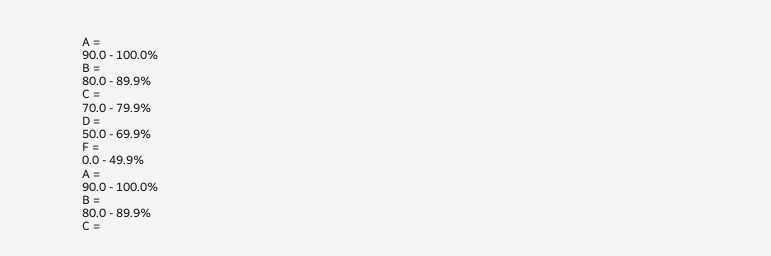A =
90.0 - 100.0%
B =
80.0 - 89.9%
C =
70.0 - 79.9%
D =
50.0 - 69.9%
F =
0.0 - 49.9%
A =
90.0 - 100.0%
B =
80.0 - 89.9%
C =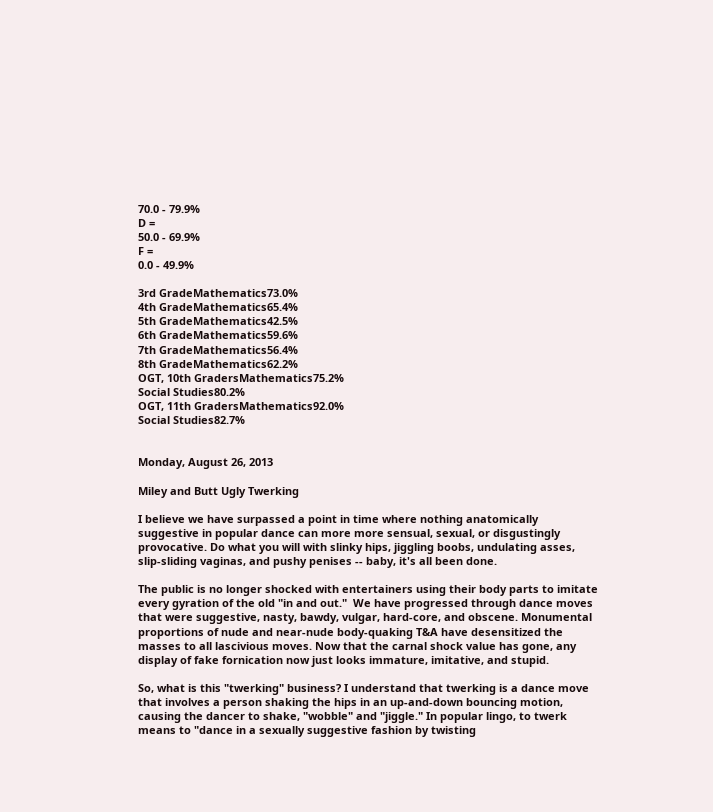70.0 - 79.9%
D =
50.0 - 69.9%
F =
0.0 - 49.9%

3rd GradeMathematics73.0%
4th GradeMathematics65.4%
5th GradeMathematics42.5%
6th GradeMathematics59.6%
7th GradeMathematics56.4%
8th GradeMathematics62.2%
OGT, 10th GradersMathematics75.2%
Social Studies80.2%
OGT, 11th GradersMathematics92.0%
Social Studies82.7%


Monday, August 26, 2013

Miley and Butt Ugly Twerking

I believe we have surpassed a point in time where nothing anatomically suggestive in popular dance can more more sensual, sexual, or disgustingly provocative. Do what you will with slinky hips, jiggling boobs, undulating asses, slip-sliding vaginas, and pushy penises -- baby, it's all been done.

The public is no longer shocked with entertainers using their body parts to imitate every gyration of the old "in and out."  We have progressed through dance moves that were suggestive, nasty, bawdy, vulgar, hard-core, and obscene. Monumental proportions of nude and near-nude body-quaking T&A have desensitized the masses to all lascivious moves. Now that the carnal shock value has gone, any  display of fake fornication now just looks immature, imitative, and stupid.

So, what is this "twerking" business? I understand that twerking is a dance move that involves a person shaking the hips in an up-and-down bouncing motion, causing the dancer to shake, "wobble" and "jiggle." In popular lingo, to twerk means to "dance in a sexually suggestive fashion by twisting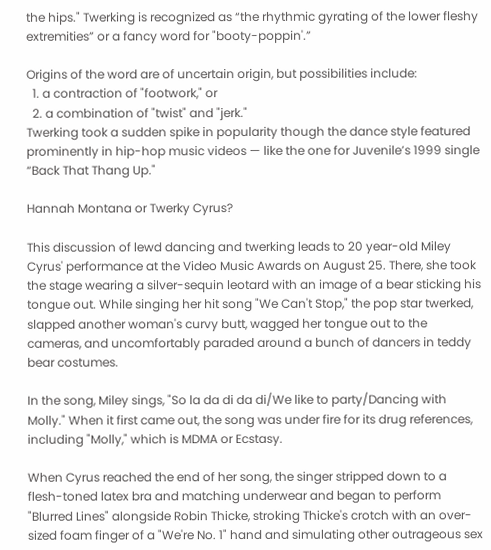the hips." Twerking is recognized as “the rhythmic gyrating of the lower fleshy extremities” or a fancy word for "booty-poppin'.”

Origins of the word are of uncertain origin, but possibilities include:
  1. a contraction of "footwork," or
  2. a combination of "twist" and "jerk."
Twerking took a sudden spike in popularity though the dance style featured prominently in hip-hop music videos — like the one for Juvenile’s 1999 single “Back That Thang Up."

Hannah Montana or Twerky Cyrus?

This discussion of lewd dancing and twerking leads to 20 year-old Miley Cyrus' performance at the Video Music Awards on August 25. There, she took the stage wearing a silver-sequin leotard with an image of a bear sticking his tongue out. While singing her hit song "We Can't Stop," the pop star twerked, slapped another woman's curvy butt, wagged her tongue out to the cameras, and uncomfortably paraded around a bunch of dancers in teddy bear costumes.

In the song, Miley sings, "So la da di da di/We like to party/Dancing with Molly." When it first came out, the song was under fire for its drug references, including "Molly," which is MDMA or Ecstasy.

When Cyrus reached the end of her song, the singer stripped down to a flesh-toned latex bra and matching underwear and began to perform "Blurred Lines" alongside Robin Thicke, stroking Thicke's crotch with an over-sized foam finger of a "We're No. 1" hand and simulating other outrageous sex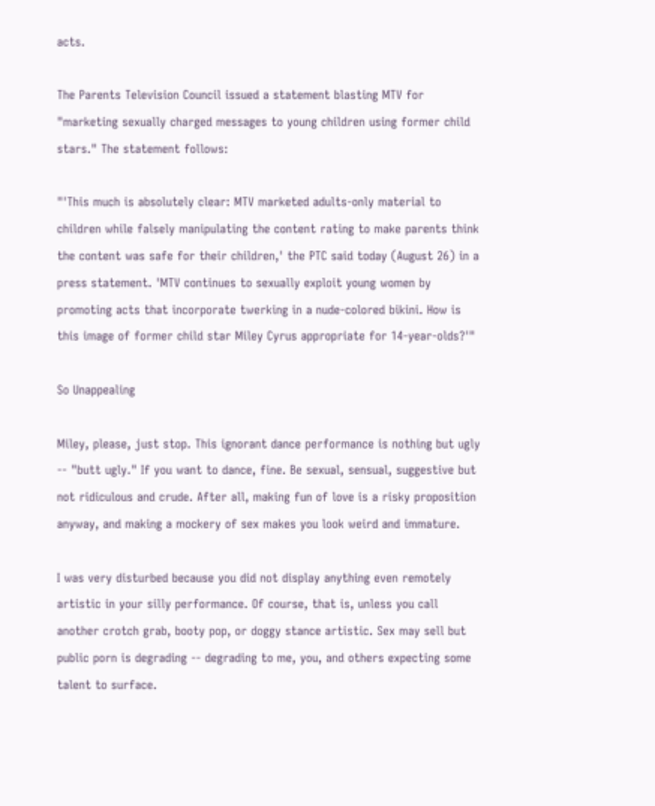acts.

The Parents Television Council issued a statement blasting MTV for "marketing sexually charged messages to young children using former child stars." The statement follows:

"'This much is absolutely clear: MTV marketed adults-only material to children while falsely manipulating the content rating to make parents think the content was safe for their children,' the PTC said today (August 26) in a press statement. 'MTV continues to sexually exploit young women by promoting acts that incorporate twerking in a nude-colored bikini. How is this image of former child star Miley Cyrus appropriate for 14-year-olds?'"

So Unappealing

Miley, please, just stop. This ignorant dance performance is nothing but ugly -- "butt ugly." If you want to dance, fine. Be sexual, sensual, suggestive but not ridiculous and crude. After all, making fun of love is a risky proposition anyway, and making a mockery of sex makes you look weird and immature.

I was very disturbed because you did not display anything even remotely artistic in your silly performance. Of course, that is, unless you call another crotch grab, booty pop, or doggy stance artistic. Sex may sell but public porn is degrading -- degrading to me, you, and others expecting some talent to surface.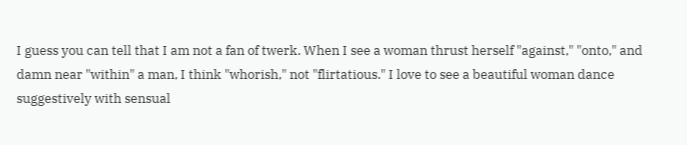I guess you can tell that I am not a fan of twerk. When I see a woman thrust herself "against," "onto," and damn near "within" a man, I think "whorish," not "flirtatious." I love to see a beautiful woman dance suggestively with sensual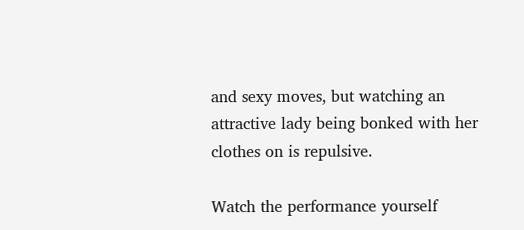and sexy moves, but watching an attractive lady being bonked with her clothes on is repulsive.

Watch the performance yourself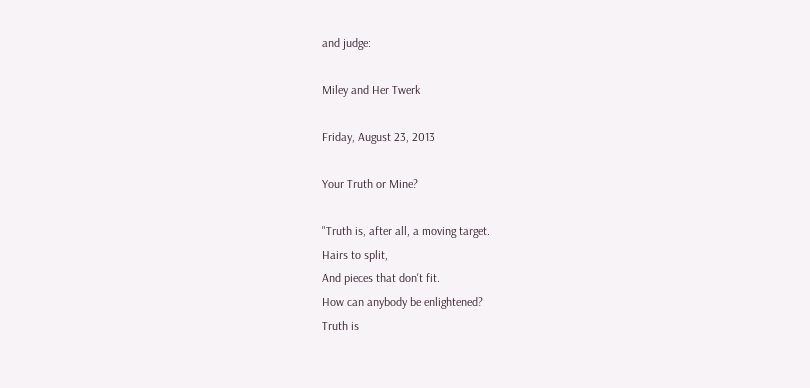and judge:

Miley and Her Twerk

Friday, August 23, 2013

Your Truth or Mine?

"Truth is, after all, a moving target.
Hairs to split,
And pieces that don't fit.
How can anybody be enlightened?
Truth is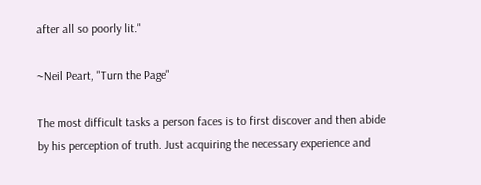after all so poorly lit."

~Neil Peart, "Turn the Page"

The most difficult tasks a person faces is to first discover and then abide by his perception of truth. Just acquiring the necessary experience and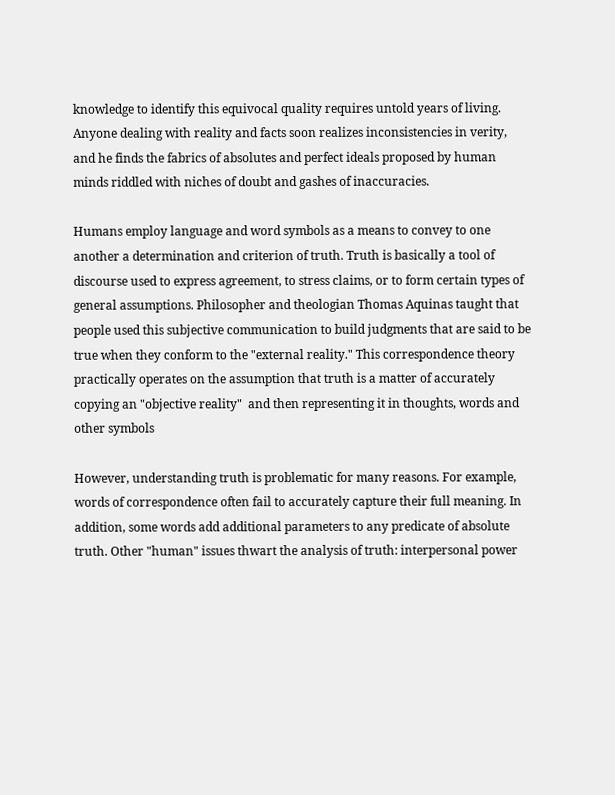knowledge to identify this equivocal quality requires untold years of living. Anyone dealing with reality and facts soon realizes inconsistencies in verity, and he finds the fabrics of absolutes and perfect ideals proposed by human minds riddled with niches of doubt and gashes of inaccuracies.

Humans employ language and word symbols as a means to convey to one another a determination and criterion of truth. Truth is basically a tool of discourse used to express agreement, to stress claims, or to form certain types of general assumptions. Philosopher and theologian Thomas Aquinas taught that people used this subjective communication to build judgments that are said to be true when they conform to the "external reality." This correspondence theory practically operates on the assumption that truth is a matter of accurately copying an "objective reality"  and then representing it in thoughts, words and other symbols

However, understanding truth is problematic for many reasons. For example, words of correspondence often fail to accurately capture their full meaning. In addition, some words add additional parameters to any predicate of absolute truth. Other "human" issues thwart the analysis of truth: interpersonal power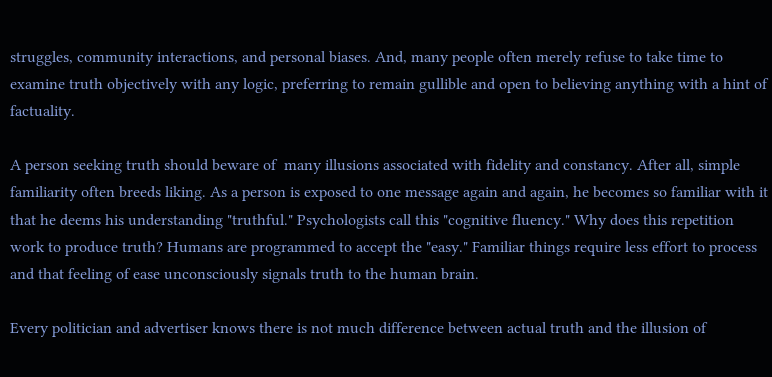struggles, community interactions, and personal biases. And, many people often merely refuse to take time to examine truth objectively with any logic, preferring to remain gullible and open to believing anything with a hint of factuality.

A person seeking truth should beware of  many illusions associated with fidelity and constancy. After all, simple familiarity often breeds liking. As a person is exposed to one message again and again, he becomes so familiar with it that he deems his understanding "truthful." Psychologists call this "cognitive fluency." Why does this repetition work to produce truth? Humans are programmed to accept the "easy." Familiar things require less effort to process and that feeling of ease unconsciously signals truth to the human brain.

Every politician and advertiser knows there is not much difference between actual truth and the illusion of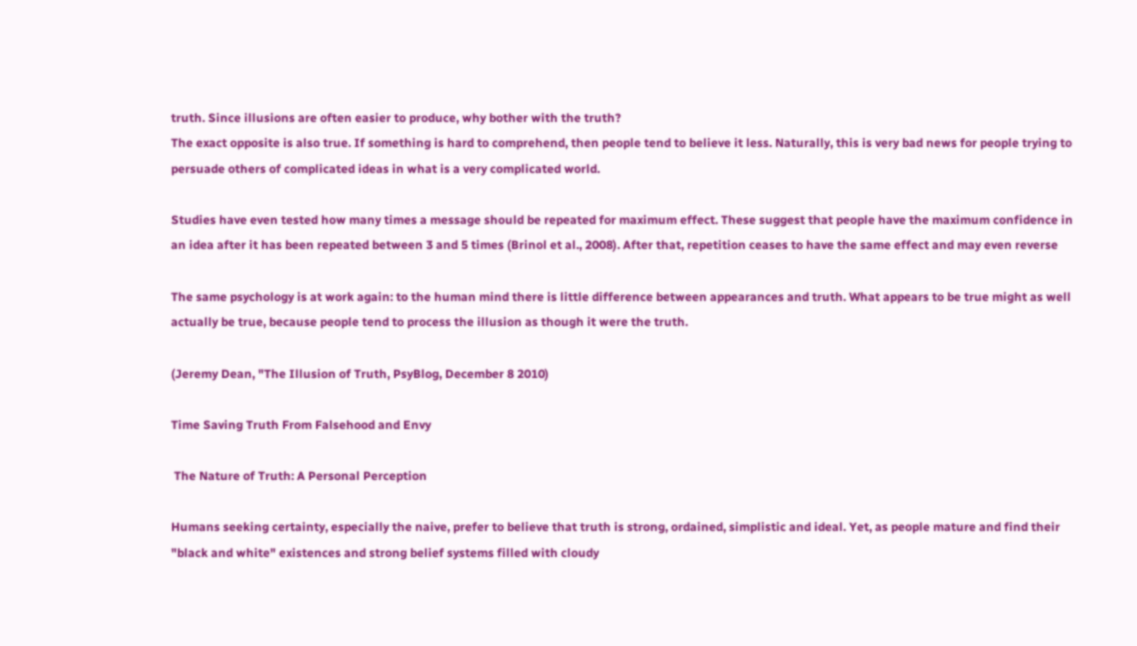truth. Since illusions are often easier to produce, why bother with the truth?
The exact opposite is also true. If something is hard to comprehend, then people tend to believe it less. Naturally, this is very bad news for people trying to persuade others of complicated ideas in what is a very complicated world.

Studies have even tested how many times a message should be repeated for maximum effect. These suggest that people have the maximum confidence in an idea after it has been repeated between 3 and 5 times (Brinol et al., 2008). After that, repetition ceases to have the same effect and may even reverse

The same psychology is at work again: to the human mind there is little difference between appearances and truth. What appears to be true might as well actually be true, because people tend to process the illusion as though it were the truth.

(Jeremy Dean, "The Illusion of Truth, PsyBlog, December 8 2010)

Time Saving Truth From Falsehood and Envy

 The Nature of Truth: A Personal Perception

Humans seeking certainty, especially the naive, prefer to believe that truth is strong, ordained, simplistic and ideal. Yet, as people mature and find their "black and white" existences and strong belief systems filled with cloudy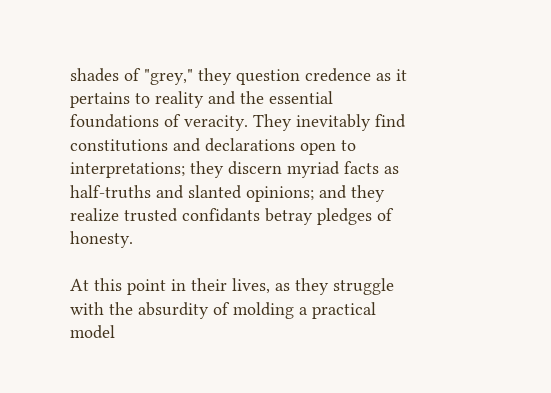shades of "grey," they question credence as it pertains to reality and the essential foundations of veracity. They inevitably find constitutions and declarations open to interpretations; they discern myriad facts as half-truths and slanted opinions; and they realize trusted confidants betray pledges of honesty.

At this point in their lives, as they struggle with the absurdity of molding a practical model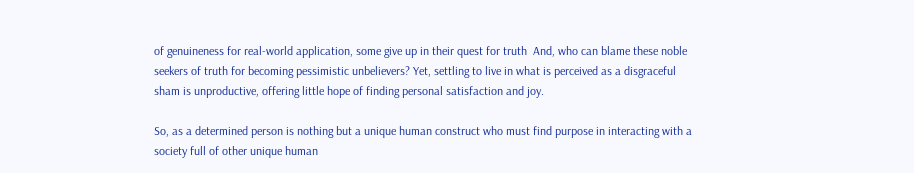of genuineness for real-world application, some give up in their quest for truth  And, who can blame these noble seekers of truth for becoming pessimistic unbelievers? Yet, settling to live in what is perceived as a disgraceful sham is unproductive, offering little hope of finding personal satisfaction and joy.

So, as a determined person is nothing but a unique human construct who must find purpose in interacting with a society full of other unique human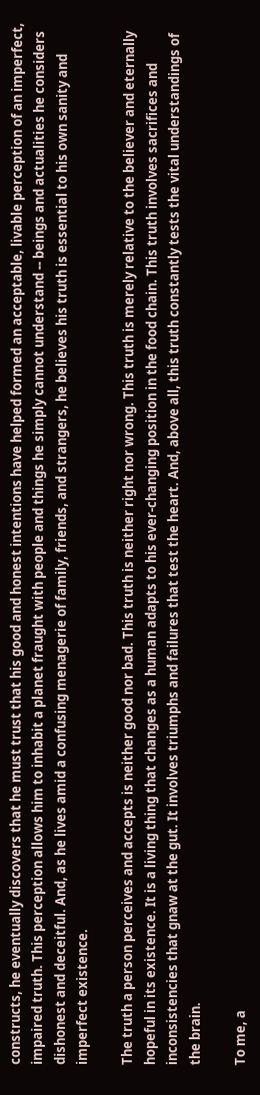constructs, he eventually discovers that he must trust that his good and honest intentions have helped formed an acceptable, livable perception of an imperfect, impaired truth. This perception allows him to inhabit a planet fraught with people and things he simply cannot understand -- beings and actualities he considers dishonest and deceitful. And, as he lives amid a confusing menagerie of family, friends, and strangers, he believes his truth is essential to his own sanity and imperfect existence.

The truth a person perceives and accepts is neither good nor bad. This truth is neither right nor wrong. This truth is merely relative to the believer and eternally hopeful in its existence. It is a living thing that changes as a human adapts to his ever-changing position in the food chain. This truth involves sacrifices and inconsistencies that gnaw at the gut. It involves triumphs and failures that test the heart. And, above all, this truth constantly tests the vital understandings of the brain.

To me, a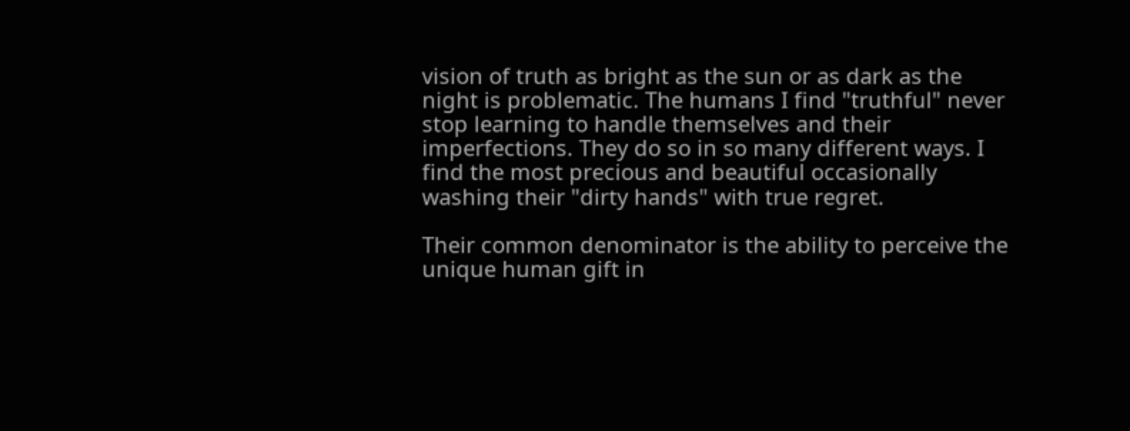vision of truth as bright as the sun or as dark as the night is problematic. The humans I find "truthful" never stop learning to handle themselves and their imperfections. They do so in so many different ways. I find the most precious and beautiful occasionally washing their "dirty hands" with true regret.

Their common denominator is the ability to perceive the unique human gift in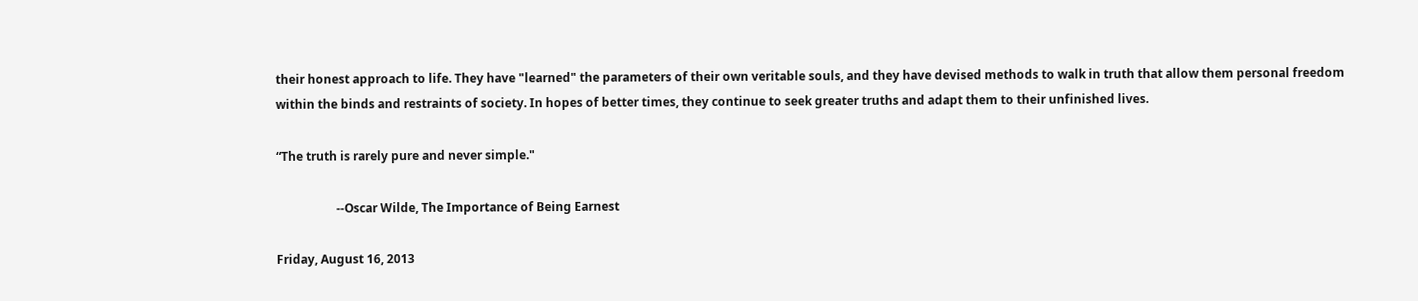their honest approach to life. They have "learned" the parameters of their own veritable souls, and they have devised methods to walk in truth that allow them personal freedom within the binds and restraints of society. In hopes of better times, they continue to seek greater truths and adapt them to their unfinished lives.

“The truth is rarely pure and never simple."

                    --Oscar Wilde, The Importance of Being Earnest

Friday, August 16, 2013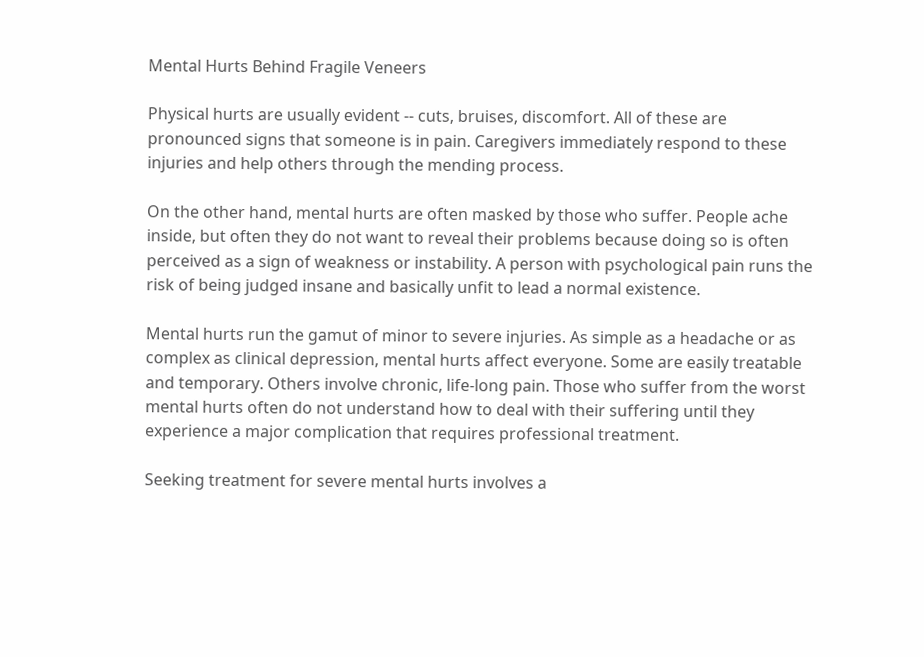Mental Hurts Behind Fragile Veneers

Physical hurts are usually evident -- cuts, bruises, discomfort. All of these are pronounced signs that someone is in pain. Caregivers immediately respond to these injuries and help others through the mending process.

On the other hand, mental hurts are often masked by those who suffer. People ache inside, but often they do not want to reveal their problems because doing so is often perceived as a sign of weakness or instability. A person with psychological pain runs the risk of being judged insane and basically unfit to lead a normal existence.

Mental hurts run the gamut of minor to severe injuries. As simple as a headache or as complex as clinical depression, mental hurts affect everyone. Some are easily treatable and temporary. Others involve chronic, life-long pain. Those who suffer from the worst mental hurts often do not understand how to deal with their suffering until they experience a major complication that requires professional treatment.

Seeking treatment for severe mental hurts involves a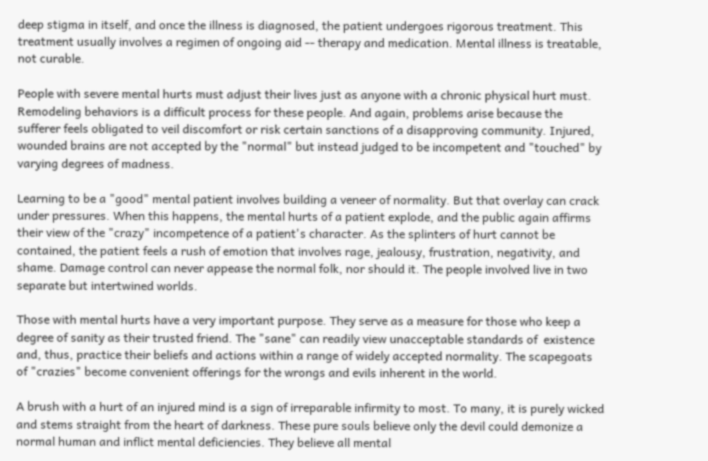deep stigma in itself, and once the illness is diagnosed, the patient undergoes rigorous treatment. This treatment usually involves a regimen of ongoing aid -- therapy and medication. Mental illness is treatable, not curable.

People with severe mental hurts must adjust their lives just as anyone with a chronic physical hurt must. Remodeling behaviors is a difficult process for these people. And again, problems arise because the sufferer feels obligated to veil discomfort or risk certain sanctions of a disapproving community. Injured, wounded brains are not accepted by the "normal" but instead judged to be incompetent and "touched" by varying degrees of madness.

Learning to be a "good" mental patient involves building a veneer of normality. But that overlay can crack under pressures. When this happens, the mental hurts of a patient explode, and the public again affirms their view of the "crazy" incompetence of a patient's character. As the splinters of hurt cannot be contained, the patient feels a rush of emotion that involves rage, jealousy, frustration, negativity, and shame. Damage control can never appease the normal folk, nor should it. The people involved live in two separate but intertwined worlds.

Those with mental hurts have a very important purpose. They serve as a measure for those who keep a degree of sanity as their trusted friend. The "sane" can readily view unacceptable standards of  existence and, thus, practice their beliefs and actions within a range of widely accepted normality. The scapegoats of "crazies" become convenient offerings for the wrongs and evils inherent in the world.

A brush with a hurt of an injured mind is a sign of irreparable infirmity to most. To many, it is purely wicked and stems straight from the heart of darkness. These pure souls believe only the devil could demonize a normal human and inflict mental deficiencies. They believe all mental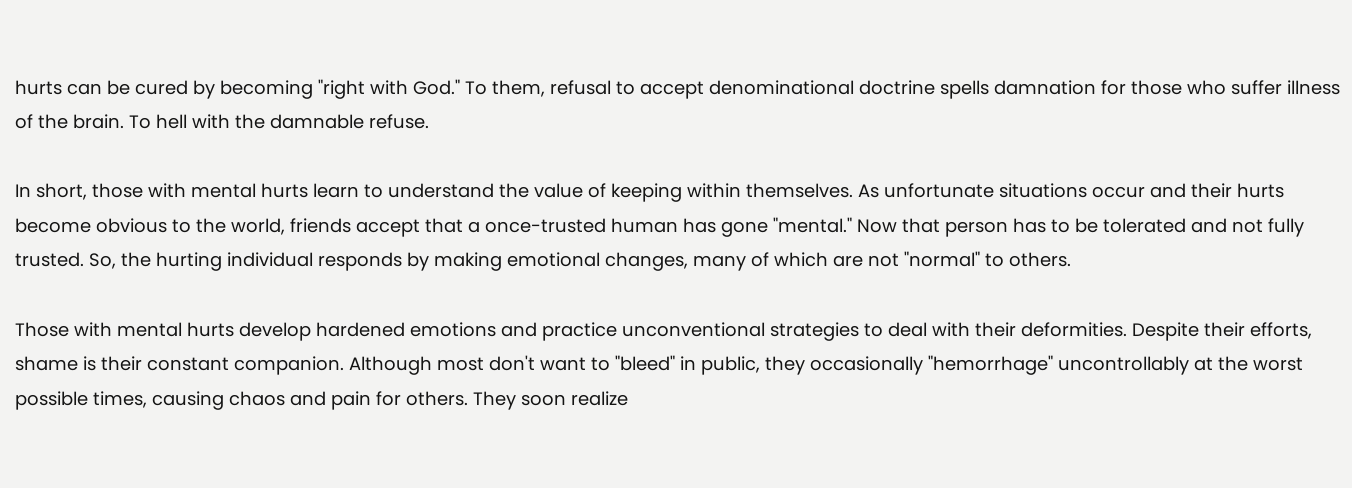hurts can be cured by becoming "right with God." To them, refusal to accept denominational doctrine spells damnation for those who suffer illness of the brain. To hell with the damnable refuse.

In short, those with mental hurts learn to understand the value of keeping within themselves. As unfortunate situations occur and their hurts become obvious to the world, friends accept that a once-trusted human has gone "mental." Now that person has to be tolerated and not fully trusted. So, the hurting individual responds by making emotional changes, many of which are not "normal" to others.

Those with mental hurts develop hardened emotions and practice unconventional strategies to deal with their deformities. Despite their efforts, shame is their constant companion. Although most don't want to "bleed" in public, they occasionally "hemorrhage" uncontrollably at the worst possible times, causing chaos and pain for others. They soon realize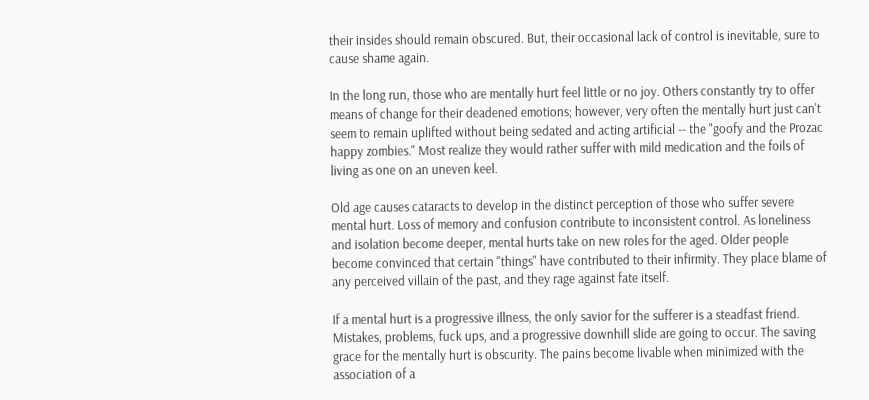their insides should remain obscured. But, their occasional lack of control is inevitable, sure to cause shame again.

In the long run, those who are mentally hurt feel little or no joy. Others constantly try to offer means of change for their deadened emotions; however, very often the mentally hurt just can't seem to remain uplifted without being sedated and acting artificial -- the "goofy and the Prozac happy zombies." Most realize they would rather suffer with mild medication and the foils of living as one on an uneven keel.

Old age causes cataracts to develop in the distinct perception of those who suffer severe mental hurt. Loss of memory and confusion contribute to inconsistent control. As loneliness and isolation become deeper, mental hurts take on new roles for the aged. Older people become convinced that certain "things" have contributed to their infirmity. They place blame of any perceived villain of the past, and they rage against fate itself.

If a mental hurt is a progressive illness, the only savior for the sufferer is a steadfast friend. Mistakes, problems, fuck ups, and a progressive downhill slide are going to occur. The saving grace for the mentally hurt is obscurity. The pains become livable when minimized with the association of a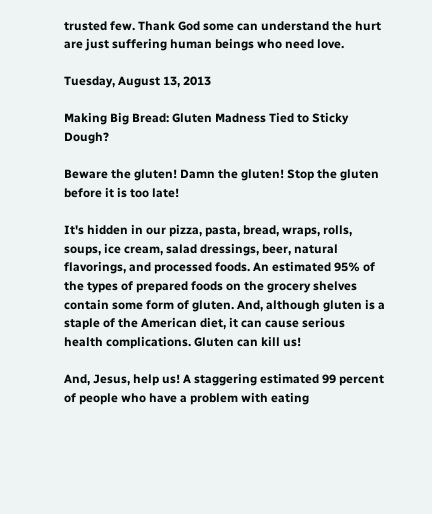trusted few. Thank God some can understand the hurt are just suffering human beings who need love.

Tuesday, August 13, 2013

Making Big Bread: Gluten Madness Tied to Sticky Dough?

Beware the gluten! Damn the gluten! Stop the gluten before it is too late!

It's hidden in our pizza, pasta, bread, wraps, rolls, soups, ice cream, salad dressings, beer, natural flavorings, and processed foods. An estimated 95% of the types of prepared foods on the grocery shelves contain some form of gluten. And, although gluten is a staple of the American diet, it can cause serious health complications. Gluten can kill us!

And, Jesus, help us! A staggering estimated 99 percent of people who have a problem with eating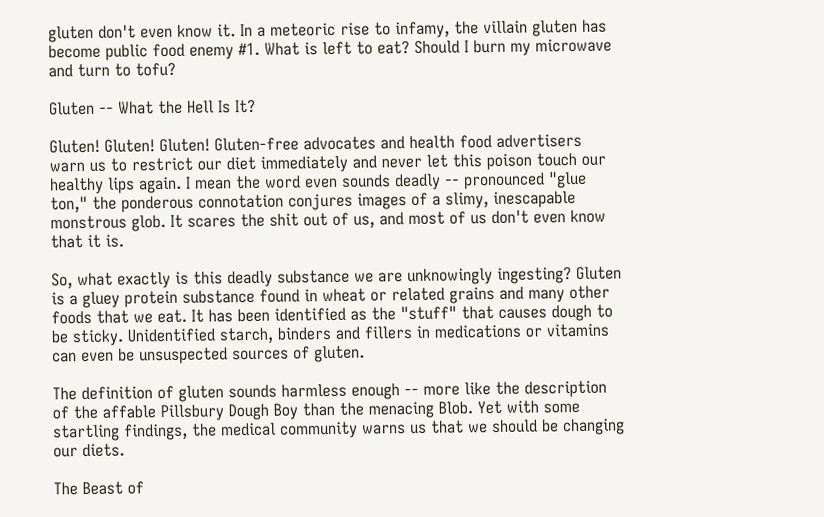gluten don't even know it. In a meteoric rise to infamy, the villain gluten has become public food enemy #1. What is left to eat? Should I burn my microwave and turn to tofu?

Gluten -- What the Hell Is It?

Gluten! Gluten! Gluten! Gluten-free advocates and health food advertisers warn us to restrict our diet immediately and never let this poison touch our healthy lips again. I mean the word even sounds deadly -- pronounced "glue ton," the ponderous connotation conjures images of a slimy, inescapable monstrous glob. It scares the shit out of us, and most of us don't even know that it is.

So, what exactly is this deadly substance we are unknowingly ingesting? Gluten is a gluey protein substance found in wheat or related grains and many other foods that we eat. It has been identified as the "stuff" that causes dough to be sticky. Unidentified starch, binders and fillers in medications or vitamins can even be unsuspected sources of gluten.

The definition of gluten sounds harmless enough -- more like the description of the affable Pillsbury Dough Boy than the menacing Blob. Yet with some startling findings, the medical community warns us that we should be changing our diets.

The Beast of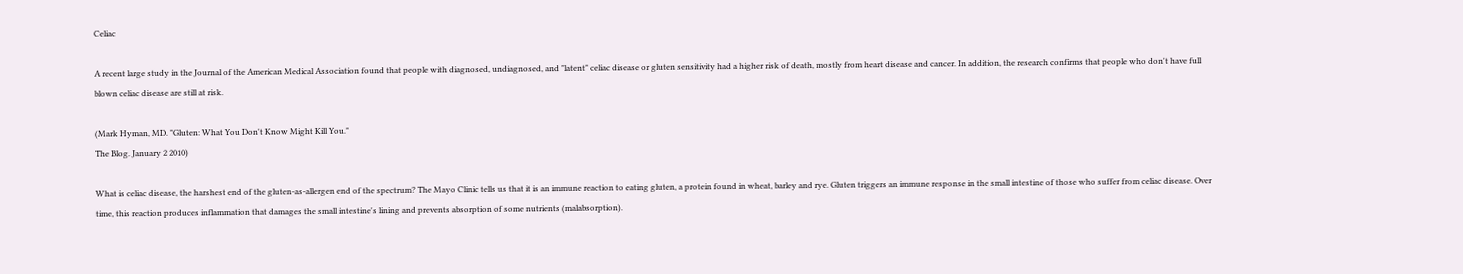Celiac

A recent large study in the Journal of the American Medical Association found that people with diagnosed, undiagnosed, and "latent" celiac disease or gluten sensitivity had a higher risk of death, mostly from heart disease and cancer. In addition, the research confirms that people who don't have full blown celiac disease are still at risk.

(Mark Hyman, MD. "Gluten: What You Don't Know Might Kill You."
The Blog. January 2 2010)

What is celiac disease, the harshest end of the gluten-as-allergen end of the spectrum? The Mayo Clinic tells us that it is an immune reaction to eating gluten, a protein found in wheat, barley and rye. Gluten triggers an immune response in the small intestine of those who suffer from celiac disease. Over time, this reaction produces inflammation that damages the small intestine's lining and prevents absorption of some nutrients (malabsorption).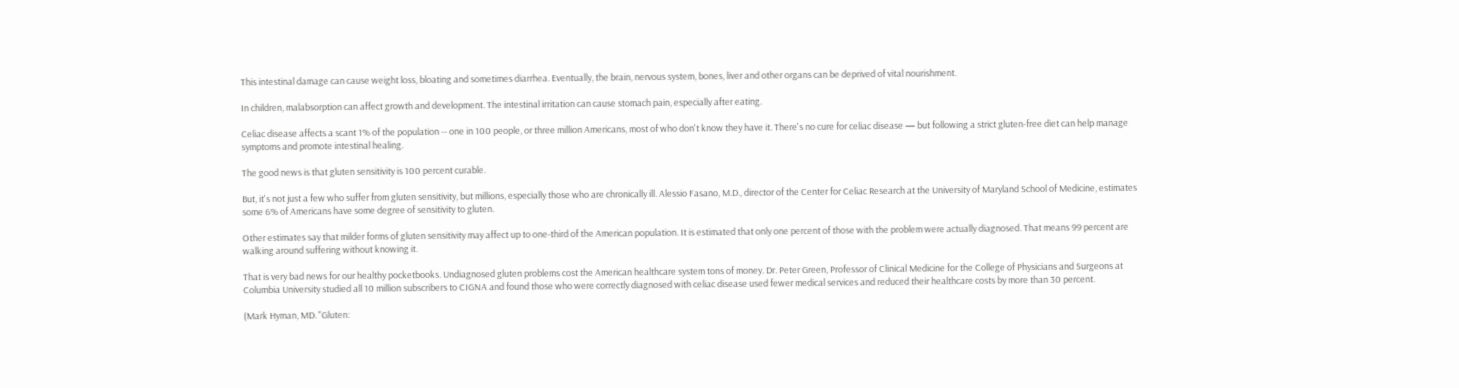This intestinal damage can cause weight loss, bloating and sometimes diarrhea. Eventually, the brain, nervous system, bones, liver and other organs can be deprived of vital nourishment.

In children, malabsorption can affect growth and development. The intestinal irritation can cause stomach pain, especially after eating.

Celiac disease affects a scant 1% of the population -- one in 100 people, or three million Americans, most of who don't know they have it. There's no cure for celiac disease — but following a strict gluten-free diet can help manage symptoms and promote intestinal healing.

The good news is that gluten sensitivity is 100 percent curable.

But, it's not just a few who suffer from gluten sensitivity, but millions, especially those who are chronically ill. Alessio Fasano, M.D., director of the Center for Celiac Research at the University of Maryland School of Medicine, estimates some 6% of Americans have some degree of sensitivity to gluten.

Other estimates say that milder forms of gluten sensitivity may affect up to one-third of the American population. It is estimated that only one percent of those with the problem were actually diagnosed. That means 99 percent are walking around suffering without knowing it.

That is very bad news for our healthy pocketbooks. Undiagnosed gluten problems cost the American healthcare system tons of money. Dr. Peter Green, Professor of Clinical Medicine for the College of Physicians and Surgeons at Columbia University studied all 10 million subscribers to CIGNA and found those who were correctly diagnosed with celiac disease used fewer medical services and reduced their healthcare costs by more than 30 percent.

(Mark Hyman, MD. "Gluten: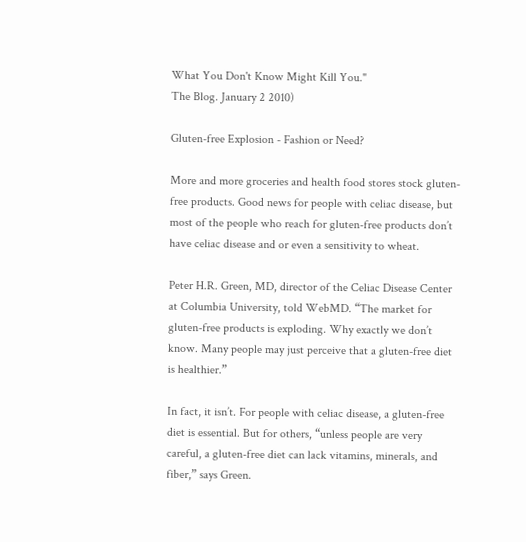What You Don't Know Might Kill You."
The Blog. January 2 2010)

Gluten-free Explosion - Fashion or Need?

More and more groceries and health food stores stock gluten-free products. Good news for people with celiac disease, but most of the people who reach for gluten-free products don’t have celiac disease and or even a sensitivity to wheat.

Peter H.R. Green, MD, director of the Celiac Disease Center at Columbia University, told WebMD. “The market for gluten-free products is exploding. Why exactly we don’t know. Many people may just perceive that a gluten-free diet is healthier.”

In fact, it isn’t. For people with celiac disease, a gluten-free diet is essential. But for others, “unless people are very careful, a gluten-free diet can lack vitamins, minerals, and fiber,” says Green.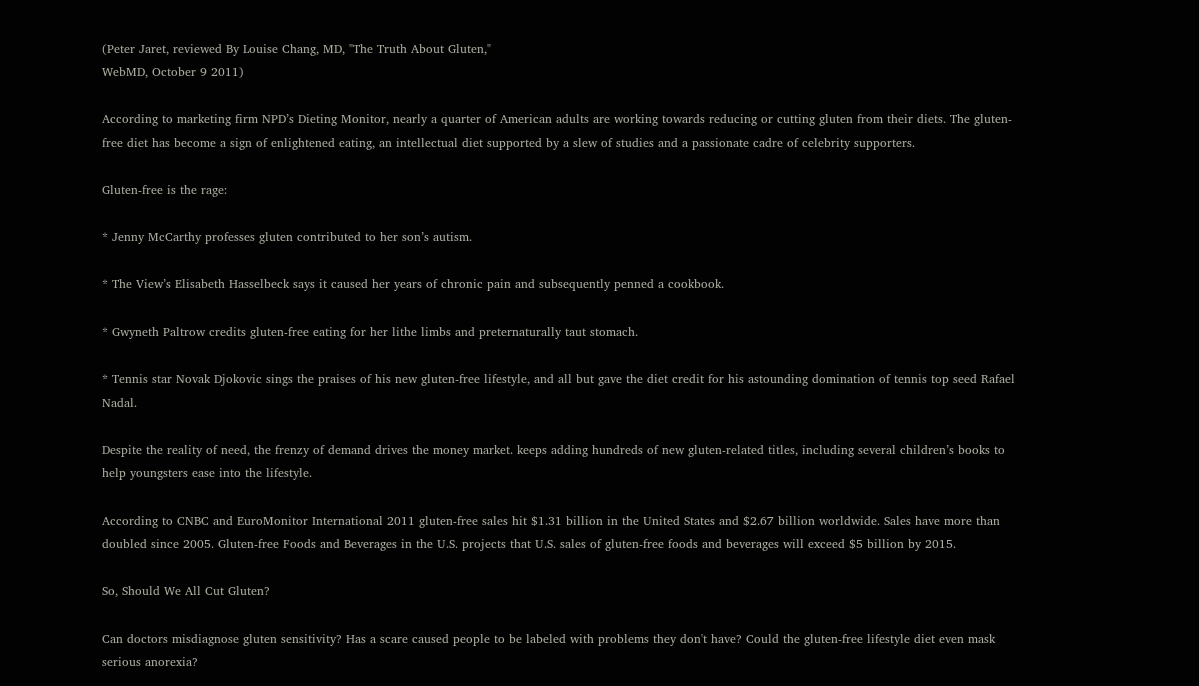(Peter Jaret, reviewed By Louise Chang, MD, "The Truth About Gluten,"
WebMD, October 9 2011)

According to marketing firm NPD’s Dieting Monitor, nearly a quarter of American adults are working towards reducing or cutting gluten from their diets. The gluten-free diet has become a sign of enlightened eating, an intellectual diet supported by a slew of studies and a passionate cadre of celebrity supporters.

Gluten-free is the rage:

* Jenny McCarthy professes gluten contributed to her son’s autism.

* The View’s Elisabeth Hasselbeck says it caused her years of chronic pain and subsequently penned a cookbook.

* Gwyneth Paltrow credits gluten-free eating for her lithe limbs and preternaturally taut stomach.

* Tennis star Novak Djokovic sings the praises of his new gluten-free lifestyle, and all but gave the diet credit for his astounding domination of tennis top seed Rafael Nadal.

Despite the reality of need, the frenzy of demand drives the money market. keeps adding hundreds of new gluten-related titles, including several children’s books to help youngsters ease into the lifestyle.

According to CNBC and EuroMonitor International 2011 gluten-free sales hit $1.31 billion in the United States and $2.67 billion worldwide. Sales have more than doubled since 2005. Gluten-free Foods and Beverages in the U.S. projects that U.S. sales of gluten-free foods and beverages will exceed $5 billion by 2015.

So, Should We All Cut Gluten?

Can doctors misdiagnose gluten sensitivity? Has a scare caused people to be labeled with problems they don't have? Could the gluten-free lifestyle diet even mask serious anorexia?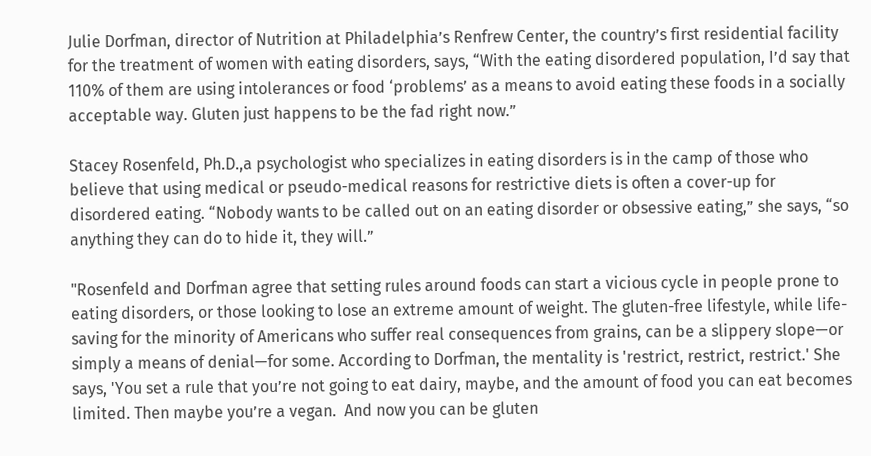Julie Dorfman, director of Nutrition at Philadelphia’s Renfrew Center, the country’s first residential facility for the treatment of women with eating disorders, says, “With the eating disordered population, I’d say that 110% of them are using intolerances or food ‘problems’ as a means to avoid eating these foods in a socially acceptable way. Gluten just happens to be the fad right now.”

Stacey Rosenfeld, Ph.D.,a psychologist who specializes in eating disorders is in the camp of those who believe that using medical or pseudo-medical reasons for restrictive diets is often a cover-up for disordered eating. “Nobody wants to be called out on an eating disorder or obsessive eating,” she says, “so anything they can do to hide it, they will.”

"Rosenfeld and Dorfman agree that setting rules around foods can start a vicious cycle in people prone to eating disorders, or those looking to lose an extreme amount of weight. The gluten-free lifestyle, while life-saving for the minority of Americans who suffer real consequences from grains, can be a slippery slope—or simply a means of denial—for some. According to Dorfman, the mentality is 'restrict, restrict, restrict.' She says, 'You set a rule that you’re not going to eat dairy, maybe, and the amount of food you can eat becomes limited. Then maybe you’re a vegan.  And now you can be gluten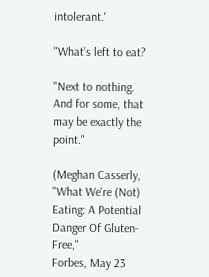intolerant.'

"What’s left to eat?

"Next to nothing. And for some, that may be exactly the point."

(Meghan Casserly, "What We're (Not) Eating: A Potential Danger Of Gluten-Free,"
Forbes, May 23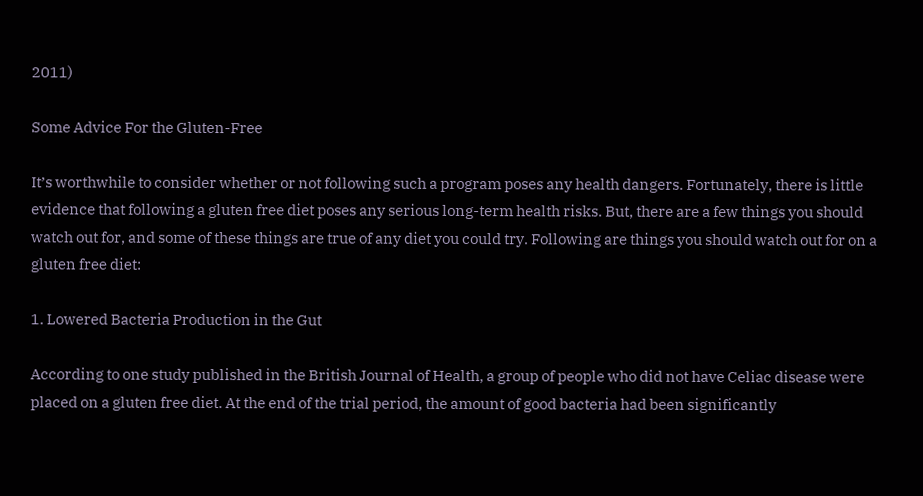2011)

Some Advice For the Gluten-Free

It’s worthwhile to consider whether or not following such a program poses any health dangers. Fortunately, there is little evidence that following a gluten free diet poses any serious long-term health risks. But, there are a few things you should watch out for, and some of these things are true of any diet you could try. Following are things you should watch out for on a gluten free diet:

1. Lowered Bacteria Production in the Gut

According to one study published in the British Journal of Health, a group of people who did not have Celiac disease were placed on a gluten free diet. At the end of the trial period, the amount of good bacteria had been significantly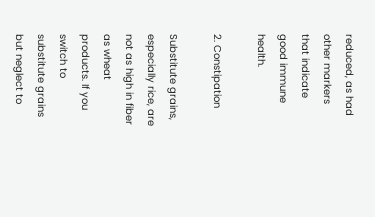reduced, as had other markers that indicate good immune health.

2. Constipation

Substitute grains, especially rice, are not as high in fiber as wheat products. If you switch to substitute grains but neglect to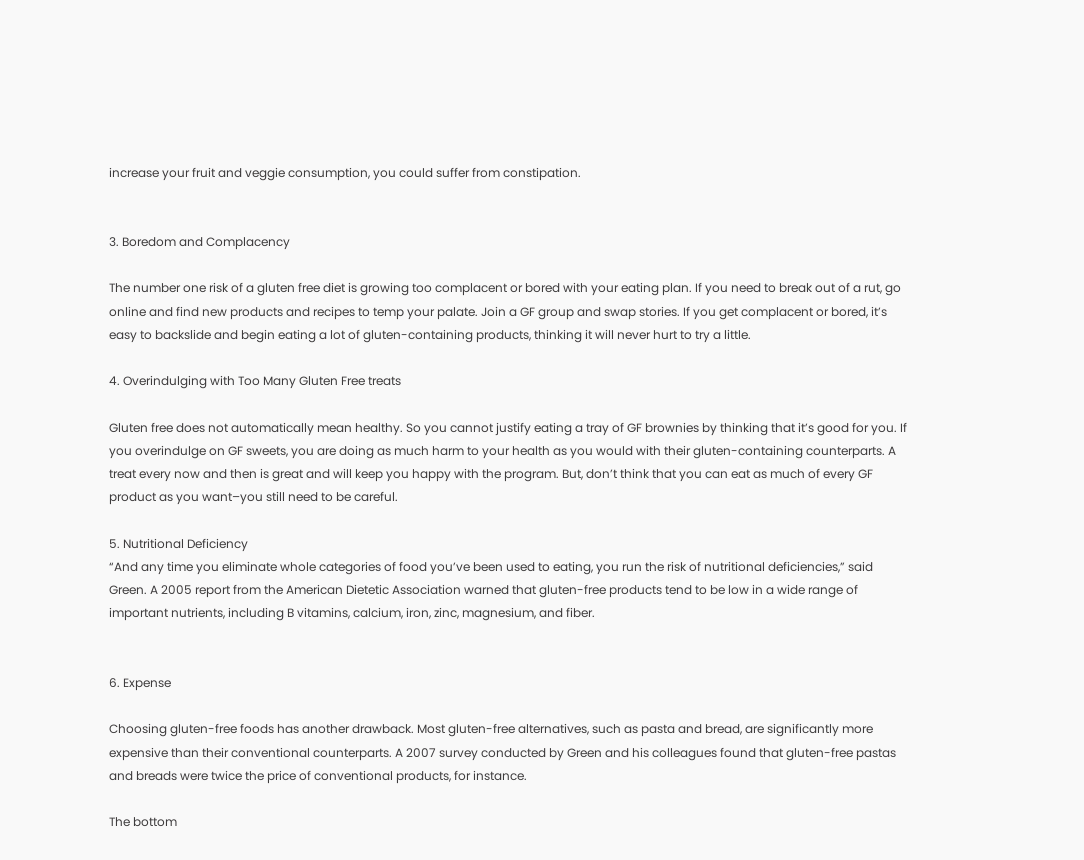increase your fruit and veggie consumption, you could suffer from constipation.


3. Boredom and Complacency

The number one risk of a gluten free diet is growing too complacent or bored with your eating plan. If you need to break out of a rut, go online and find new products and recipes to temp your palate. Join a GF group and swap stories. If you get complacent or bored, it’s easy to backslide and begin eating a lot of gluten-containing products, thinking it will never hurt to try a little.

4. Overindulging with Too Many Gluten Free treats

Gluten free does not automatically mean healthy. So you cannot justify eating a tray of GF brownies by thinking that it’s good for you. If you overindulge on GF sweets, you are doing as much harm to your health as you would with their gluten-containing counterparts. A treat every now and then is great and will keep you happy with the program. But, don’t think that you can eat as much of every GF product as you want–you still need to be careful.

5. Nutritional Deficiency
“And any time you eliminate whole categories of food you’ve been used to eating, you run the risk of nutritional deficiencies,” said Green. A 2005 report from the American Dietetic Association warned that gluten-free products tend to be low in a wide range of important nutrients, including B vitamins, calcium, iron, zinc, magnesium, and fiber.


6. Expense

Choosing gluten-free foods has another drawback. Most gluten-free alternatives, such as pasta and bread, are significantly more expensive than their conventional counterparts. A 2007 survey conducted by Green and his colleagues found that gluten-free pastas and breads were twice the price of conventional products, for instance.

The bottom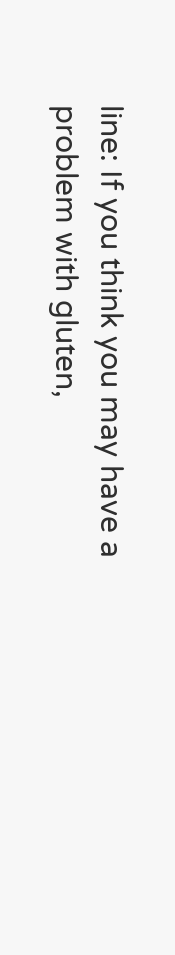line: If you think you may have a problem with gluten,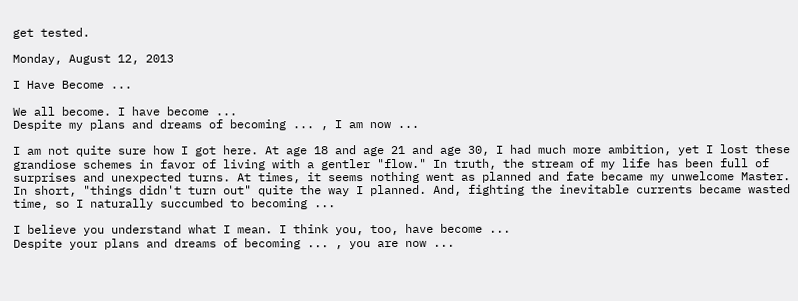get tested.

Monday, August 12, 2013

I Have Become ...

We all become. I have become ...
Despite my plans and dreams of becoming ... , I am now ...

I am not quite sure how I got here. At age 18 and age 21 and age 30, I had much more ambition, yet I lost these grandiose schemes in favor of living with a gentler "flow." In truth, the stream of my life has been full of surprises and unexpected turns. At times, it seems nothing went as planned and fate became my unwelcome Master. In short, "things didn't turn out" quite the way I planned. And, fighting the inevitable currents became wasted time, so I naturally succumbed to becoming ...

I believe you understand what I mean. I think you, too, have become ...
Despite your plans and dreams of becoming ... , you are now ...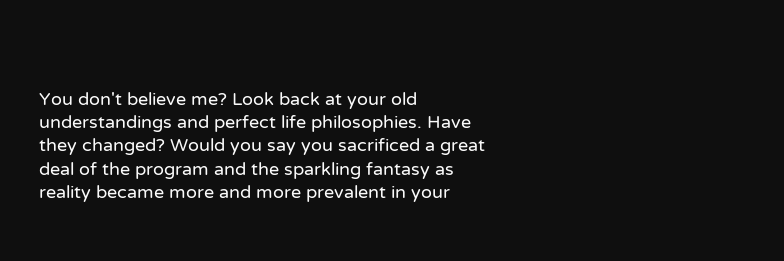You don't believe me? Look back at your old understandings and perfect life philosophies. Have they changed? Would you say you sacrificed a great deal of the program and the sparkling fantasy as reality became more and more prevalent in your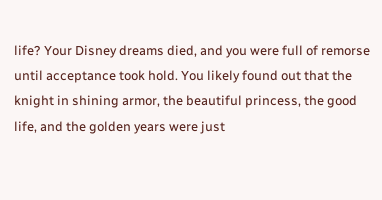life? Your Disney dreams died, and you were full of remorse until acceptance took hold. You likely found out that the knight in shining armor, the beautiful princess, the good life, and the golden years were just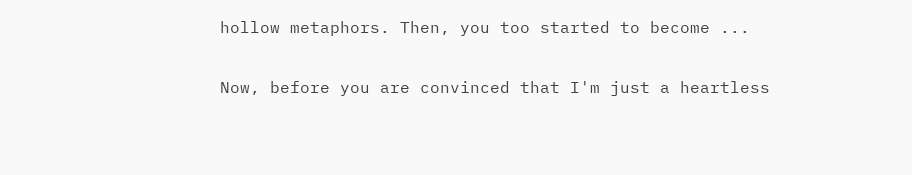hollow metaphors. Then, you too started to become ...

Now, before you are convinced that I'm just a heartless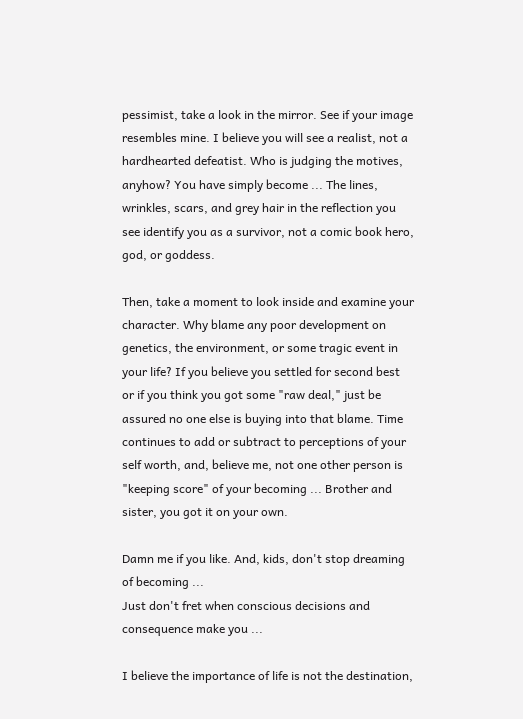pessimist, take a look in the mirror. See if your image resembles mine. I believe you will see a realist, not a hardhearted defeatist. Who is judging the motives, anyhow? You have simply become ... The lines, wrinkles, scars, and grey hair in the reflection you see identify you as a survivor, not a comic book hero, god, or goddess.

Then, take a moment to look inside and examine your character. Why blame any poor development on genetics, the environment, or some tragic event in your life? If you believe you settled for second best or if you think you got some "raw deal," just be assured no one else is buying into that blame. Time continues to add or subtract to perceptions of your self worth, and, believe me, not one other person is "keeping score" of your becoming ... Brother and sister, you got it on your own.

Damn me if you like. And, kids, don't stop dreaming of becoming ...
Just don't fret when conscious decisions and consequence make you ...

I believe the importance of life is not the destination,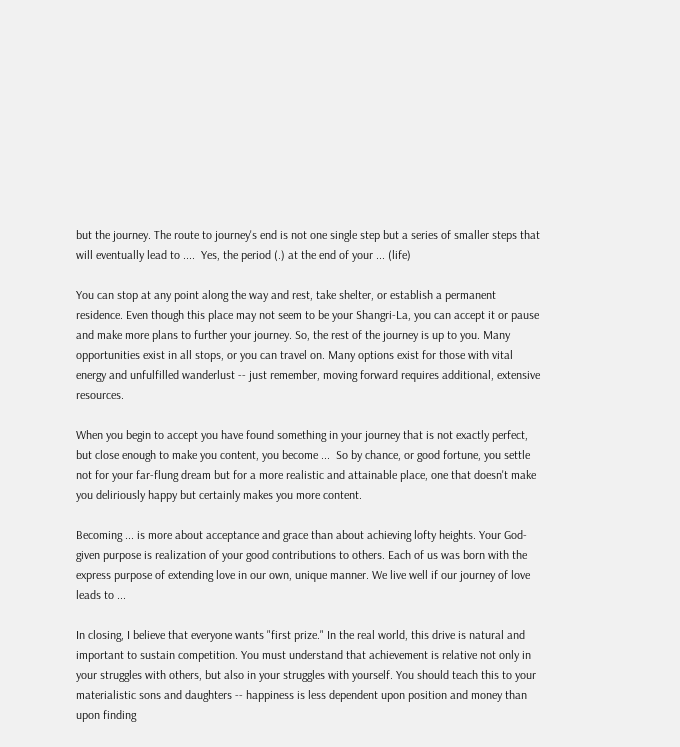but the journey. The route to journey's end is not one single step but a series of smaller steps that will eventually lead to ....  Yes, the period (.) at the end of your ... (life)

You can stop at any point along the way and rest, take shelter, or establish a permanent residence. Even though this place may not seem to be your Shangri-La, you can accept it or pause and make more plans to further your journey. So, the rest of the journey is up to you. Many opportunities exist in all stops, or you can travel on. Many options exist for those with vital energy and unfulfilled wanderlust -- just remember, moving forward requires additional, extensive resources.

When you begin to accept you have found something in your journey that is not exactly perfect, but close enough to make you content, you become ...  So by chance, or good fortune, you settle not for your far-flung dream but for a more realistic and attainable place, one that doesn't make you deliriously happy but certainly makes you more content.

Becoming ... is more about acceptance and grace than about achieving lofty heights. Your God-given purpose is realization of your good contributions to others. Each of us was born with the express purpose of extending love in our own, unique manner. We live well if our journey of love leads to ...

In closing, I believe that everyone wants "first prize." In the real world, this drive is natural and important to sustain competition. You must understand that achievement is relative not only in your struggles with others, but also in your struggles with yourself. You should teach this to your materialistic sons and daughters -- happiness is less dependent upon position and money than upon finding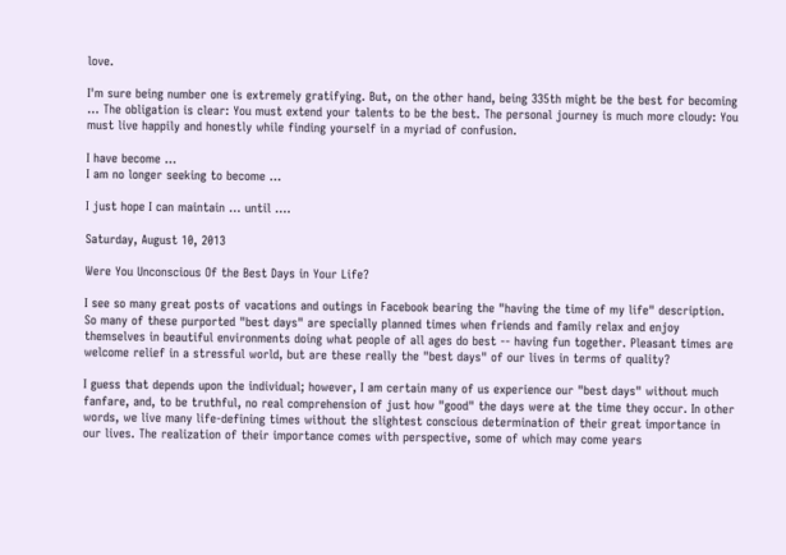love.

I'm sure being number one is extremely gratifying. But, on the other hand, being 335th might be the best for becoming ... The obligation is clear: You must extend your talents to be the best. The personal journey is much more cloudy: You must live happily and honestly while finding yourself in a myriad of confusion.

I have become ...
I am no longer seeking to become ...

I just hope I can maintain ... until ....

Saturday, August 10, 2013

Were You Unconscious Of the Best Days in Your Life?

I see so many great posts of vacations and outings in Facebook bearing the "having the time of my life" description. So many of these purported "best days" are specially planned times when friends and family relax and enjoy themselves in beautiful environments doing what people of all ages do best -- having fun together. Pleasant times are welcome relief in a stressful world, but are these really the "best days" of our lives in terms of quality?

I guess that depends upon the individual; however, I am certain many of us experience our "best days" without much fanfare, and, to be truthful, no real comprehension of just how "good" the days were at the time they occur. In other words, we live many life-defining times without the slightest conscious determination of their great importance in our lives. The realization of their importance comes with perspective, some of which may come years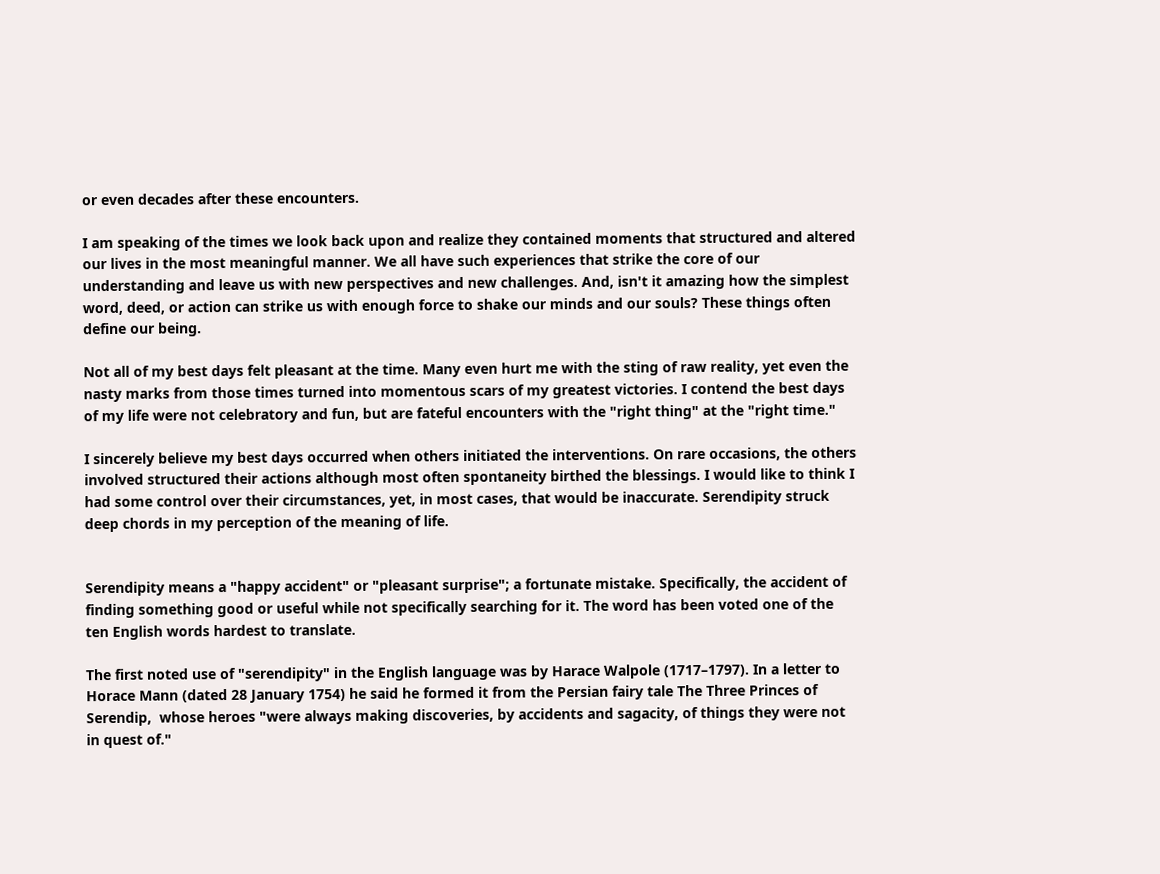or even decades after these encounters.

I am speaking of the times we look back upon and realize they contained moments that structured and altered our lives in the most meaningful manner. We all have such experiences that strike the core of our understanding and leave us with new perspectives and new challenges. And, isn't it amazing how the simplest word, deed, or action can strike us with enough force to shake our minds and our souls? These things often define our being.

Not all of my best days felt pleasant at the time. Many even hurt me with the sting of raw reality, yet even the nasty marks from those times turned into momentous scars of my greatest victories. I contend the best days of my life were not celebratory and fun, but are fateful encounters with the "right thing" at the "right time."

I sincerely believe my best days occurred when others initiated the interventions. On rare occasions, the others involved structured their actions although most often spontaneity birthed the blessings. I would like to think I had some control over their circumstances, yet, in most cases, that would be inaccurate. Serendipity struck deep chords in my perception of the meaning of life.


Serendipity means a "happy accident" or "pleasant surprise"; a fortunate mistake. Specifically, the accident of finding something good or useful while not specifically searching for it. The word has been voted one of the ten English words hardest to translate.

The first noted use of "serendipity" in the English language was by Harace Walpole (1717–1797). In a letter to Horace Mann (dated 28 January 1754) he said he formed it from the Persian fairy tale The Three Princes of Serendip,  whose heroes "were always making discoveries, by accidents and sagacity, of things they were not in quest of."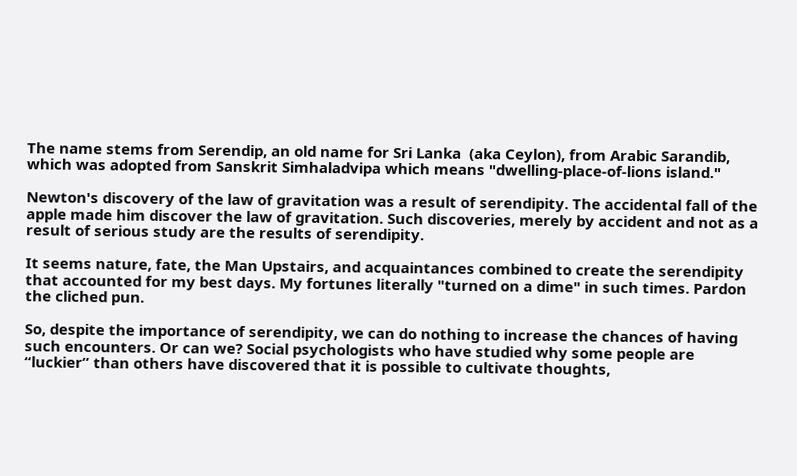The name stems from Serendip, an old name for Sri Lanka  (aka Ceylon), from Arabic Sarandib, which was adopted from Sanskrit Simhaladvipa which means "dwelling-place-of-lions island."

Newton's discovery of the law of gravitation was a result of serendipity. The accidental fall of the apple made him discover the law of gravitation. Such discoveries, merely by accident and not as a result of serious study are the results of serendipity.

It seems nature, fate, the Man Upstairs, and acquaintances combined to create the serendipity that accounted for my best days. My fortunes literally "turned on a dime" in such times. Pardon the cliched pun.

So, despite the importance of serendipity, we can do nothing to increase the chances of having such encounters. Or can we? Social psychologists who have studied why some people are “luckier” than others have discovered that it is possible to cultivate thoughts,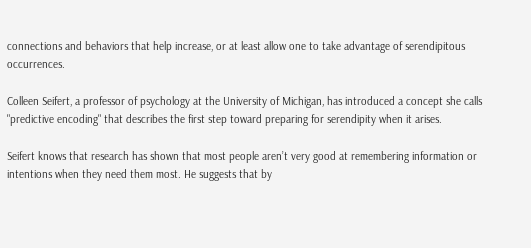connections and behaviors that help increase, or at least allow one to take advantage of serendipitous occurrences.

Colleen Seifert, a professor of psychology at the University of Michigan, has introduced a concept she calls "predictive encoding" that describes the first step toward preparing for serendipity when it arises.

Seifert knows that research has shown that most people aren’t very good at remembering information or intentions when they need them most. He suggests that by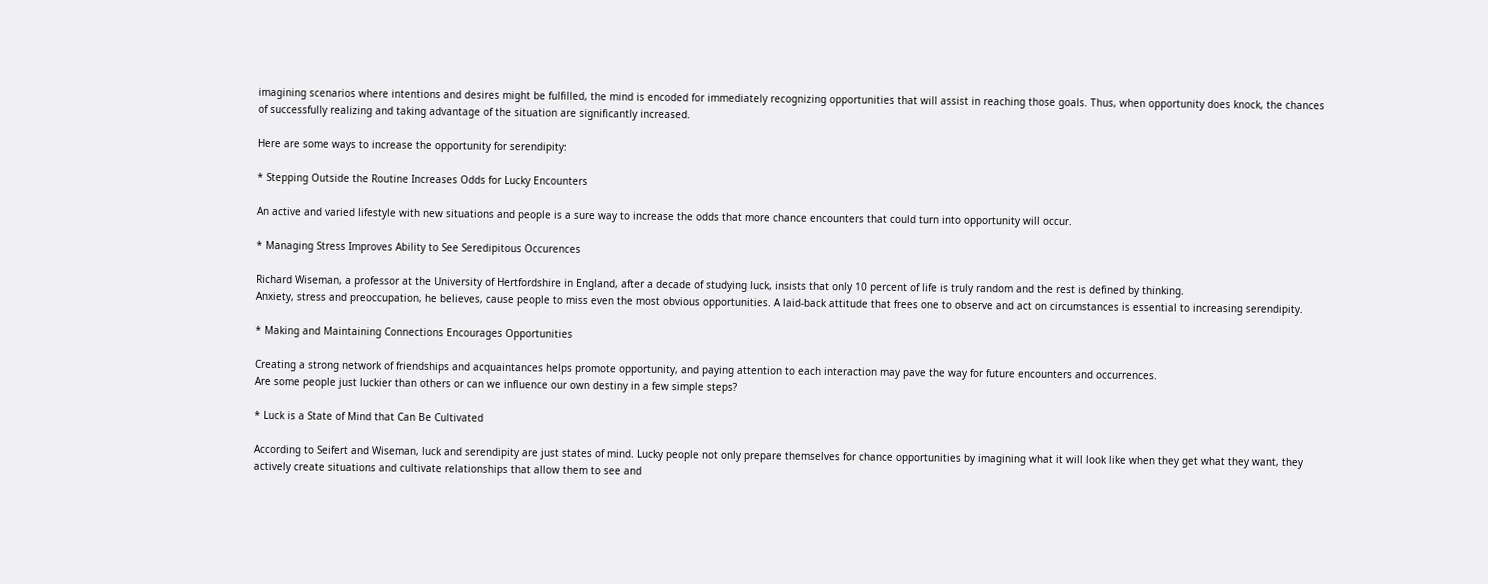imagining scenarios where intentions and desires might be fulfilled, the mind is encoded for immediately recognizing opportunities that will assist in reaching those goals. Thus, when opportunity does knock, the chances of successfully realizing and taking advantage of the situation are significantly increased.

Here are some ways to increase the opportunity for serendipity:

* Stepping Outside the Routine Increases Odds for Lucky Encounters

An active and varied lifestyle with new situations and people is a sure way to increase the odds that more chance encounters that could turn into opportunity will occur.

* Managing Stress Improves Ability to See Seredipitous Occurences

Richard Wiseman, a professor at the University of Hertfordshire in England, after a decade of studying luck, insists that only 10 percent of life is truly random and the rest is defined by thinking.
Anxiety, stress and preoccupation, he believes, cause people to miss even the most obvious opportunities. A laid-back attitude that frees one to observe and act on circumstances is essential to increasing serendipity.

* Making and Maintaining Connections Encourages Opportunities

Creating a strong network of friendships and acquaintances helps promote opportunity, and paying attention to each interaction may pave the way for future encounters and occurrences.
Are some people just luckier than others or can we influence our own destiny in a few simple steps?

* Luck is a State of Mind that Can Be Cultivated

According to Seifert and Wiseman, luck and serendipity are just states of mind. Lucky people not only prepare themselves for chance opportunities by imagining what it will look like when they get what they want, they actively create situations and cultivate relationships that allow them to see and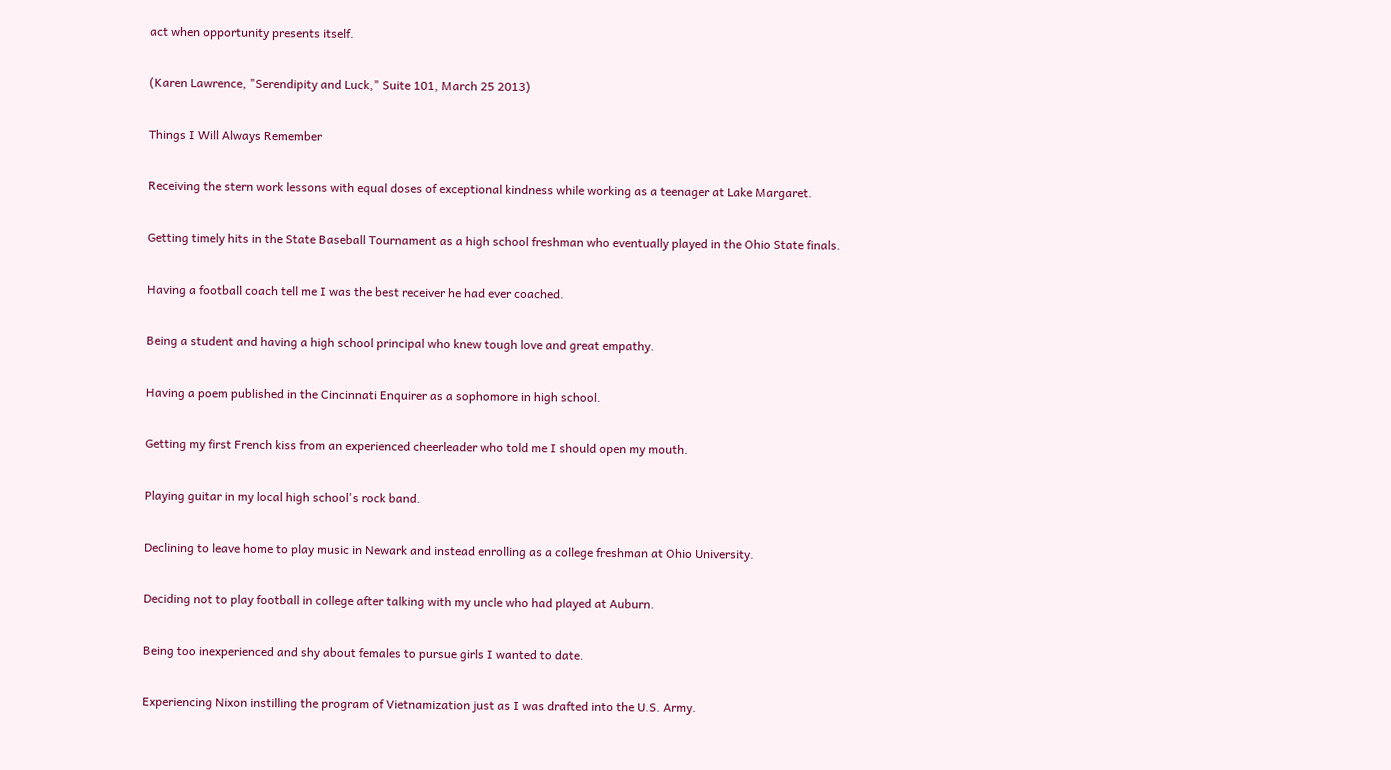act when opportunity presents itself.

(Karen Lawrence, "Serendipity and Luck," Suite 101, March 25 2013)

Things I Will Always Remember

Receiving the stern work lessons with equal doses of exceptional kindness while working as a teenager at Lake Margaret.

Getting timely hits in the State Baseball Tournament as a high school freshman who eventually played in the Ohio State finals.

Having a football coach tell me I was the best receiver he had ever coached.

Being a student and having a high school principal who knew tough love and great empathy.

Having a poem published in the Cincinnati Enquirer as a sophomore in high school.

Getting my first French kiss from an experienced cheerleader who told me I should open my mouth.

Playing guitar in my local high school's rock band.

Declining to leave home to play music in Newark and instead enrolling as a college freshman at Ohio University.

Deciding not to play football in college after talking with my uncle who had played at Auburn.

Being too inexperienced and shy about females to pursue girls I wanted to date.

Experiencing Nixon instilling the program of Vietnamization just as I was drafted into the U.S. Army.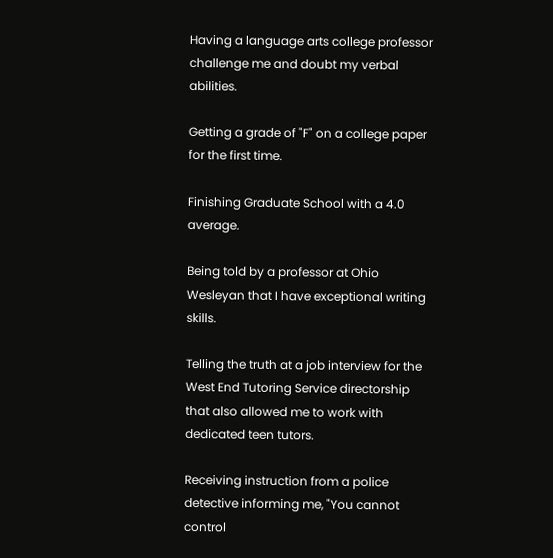Having a language arts college professor challenge me and doubt my verbal abilities.

Getting a grade of "F" on a college paper for the first time.

Finishing Graduate School with a 4.0 average.

Being told by a professor at Ohio Wesleyan that I have exceptional writing skills.

Telling the truth at a job interview for the West End Tutoring Service directorship that also allowed me to work with dedicated teen tutors.

Receiving instruction from a police detective informing me, "You cannot control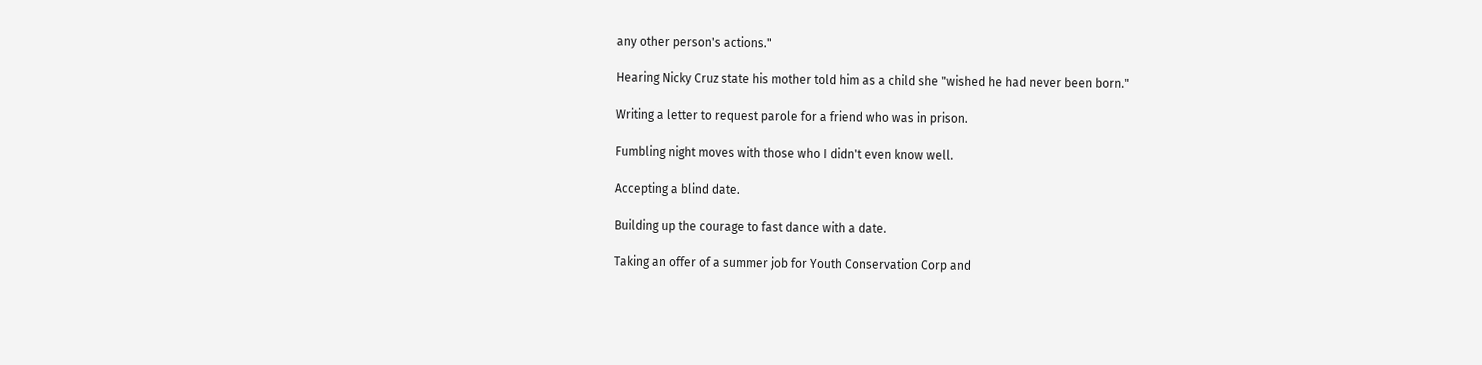any other person's actions."

Hearing Nicky Cruz state his mother told him as a child she "wished he had never been born."

Writing a letter to request parole for a friend who was in prison.

Fumbling night moves with those who I didn't even know well.

Accepting a blind date.

Building up the courage to fast dance with a date.

Taking an offer of a summer job for Youth Conservation Corp and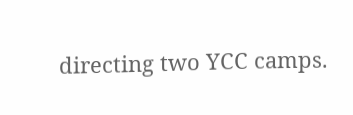directing two YCC camps.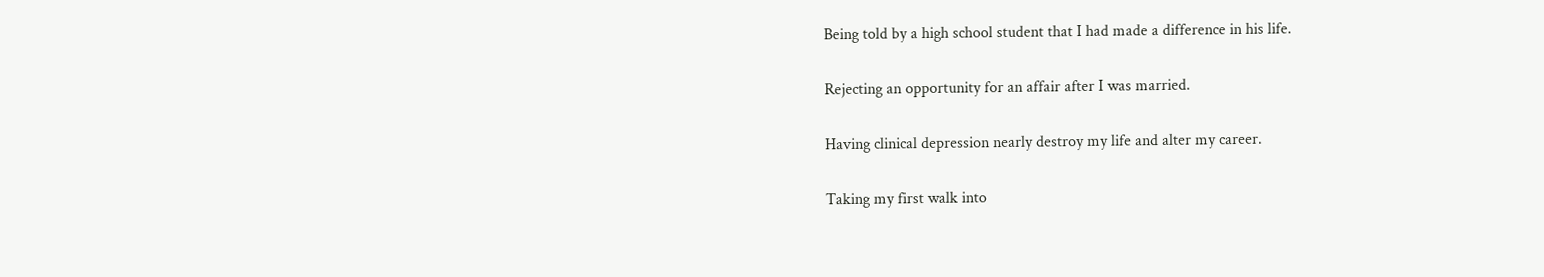Being told by a high school student that I had made a difference in his life.

Rejecting an opportunity for an affair after I was married.

Having clinical depression nearly destroy my life and alter my career.

Taking my first walk into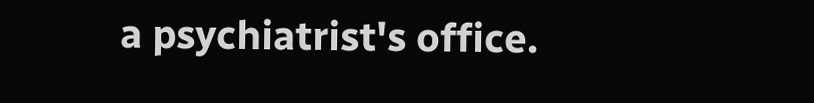a psychiatrist's office.